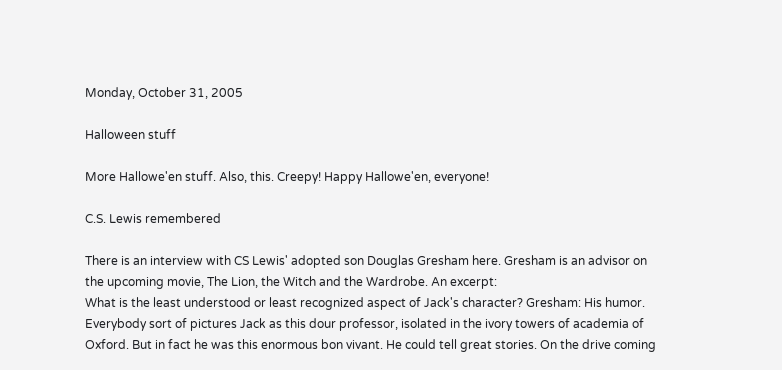Monday, October 31, 2005

Halloween stuff

More Hallowe'en stuff. Also, this. Creepy! Happy Hallowe'en, everyone!

C.S. Lewis remembered

There is an interview with CS Lewis' adopted son Douglas Gresham here. Gresham is an advisor on the upcoming movie, The Lion, the Witch and the Wardrobe. An excerpt:
What is the least understood or least recognized aspect of Jack's character? Gresham: His humor. Everybody sort of pictures Jack as this dour professor, isolated in the ivory towers of academia of Oxford. But in fact he was this enormous bon vivant. He could tell great stories. On the drive coming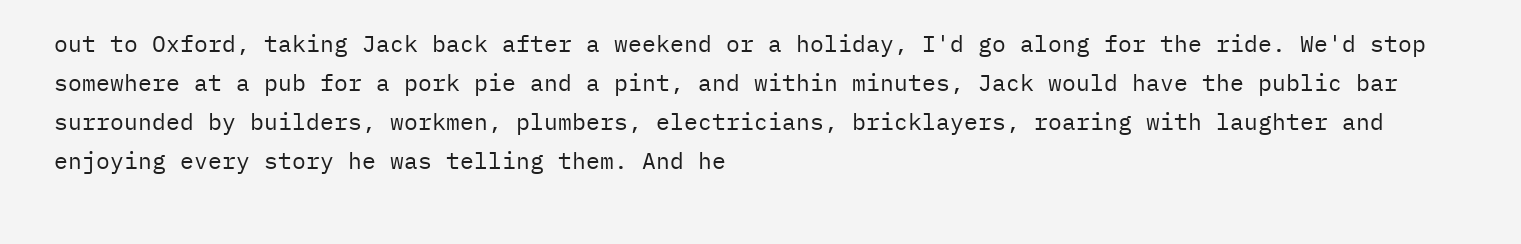out to Oxford, taking Jack back after a weekend or a holiday, I'd go along for the ride. We'd stop somewhere at a pub for a pork pie and a pint, and within minutes, Jack would have the public bar surrounded by builders, workmen, plumbers, electricians, bricklayers, roaring with laughter and enjoying every story he was telling them. And he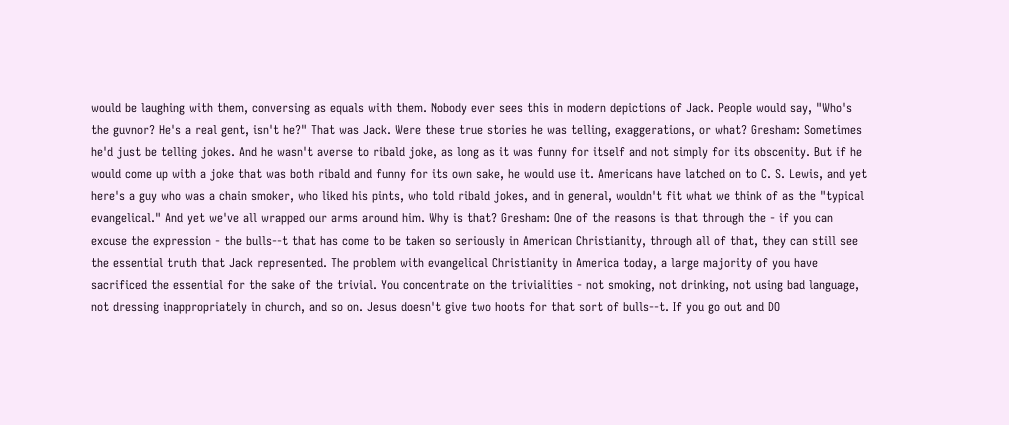would be laughing with them, conversing as equals with them. Nobody ever sees this in modern depictions of Jack. People would say, "Who's the guvnor? He's a real gent, isn't he?" That was Jack. Were these true stories he was telling, exaggerations, or what? Gresham: Sometimes he'd just be telling jokes. And he wasn't averse to ribald joke, as long as it was funny for itself and not simply for its obscenity. But if he would come up with a joke that was both ribald and funny for its own sake, he would use it. Americans have latched on to C. S. Lewis, and yet here's a guy who was a chain smoker, who liked his pints, who told ribald jokes, and in general, wouldn't fit what we think of as the "typical evangelical." And yet we've all wrapped our arms around him. Why is that? Gresham: One of the reasons is that through the - if you can excuse the expression - the bulls--t that has come to be taken so seriously in American Christianity, through all of that, they can still see the essential truth that Jack represented. The problem with evangelical Christianity in America today, a large majority of you have sacrificed the essential for the sake of the trivial. You concentrate on the trivialities - not smoking, not drinking, not using bad language, not dressing inappropriately in church, and so on. Jesus doesn't give two hoots for that sort of bulls--t. If you go out and DO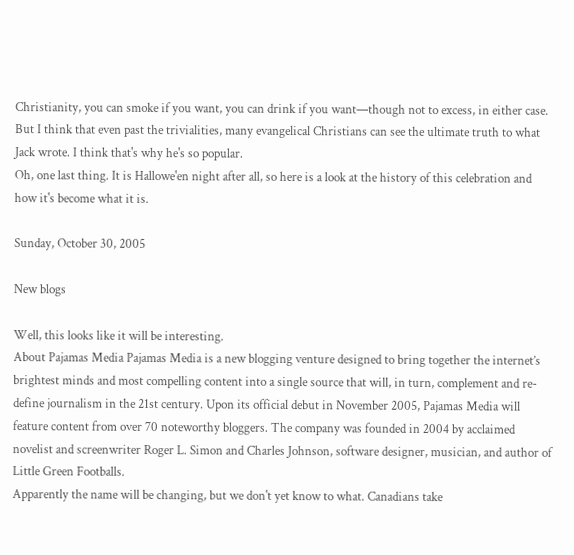Christianity, you can smoke if you want, you can drink if you want—though not to excess, in either case. But I think that even past the trivialities, many evangelical Christians can see the ultimate truth to what Jack wrote. I think that's why he's so popular.
Oh, one last thing. It is Hallowe'en night after all, so here is a look at the history of this celebration and how it's become what it is.

Sunday, October 30, 2005

New blogs

Well, this looks like it will be interesting.
About Pajamas Media Pajamas Media is a new blogging venture designed to bring together the internet’s brightest minds and most compelling content into a single source that will, in turn, complement and re-define journalism in the 21st century. Upon its official debut in November 2005, Pajamas Media will feature content from over 70 noteworthy bloggers. The company was founded in 2004 by acclaimed novelist and screenwriter Roger L. Simon and Charles Johnson, software designer, musician, and author of Little Green Footballs.
Apparently the name will be changing, but we don't yet know to what. Canadians take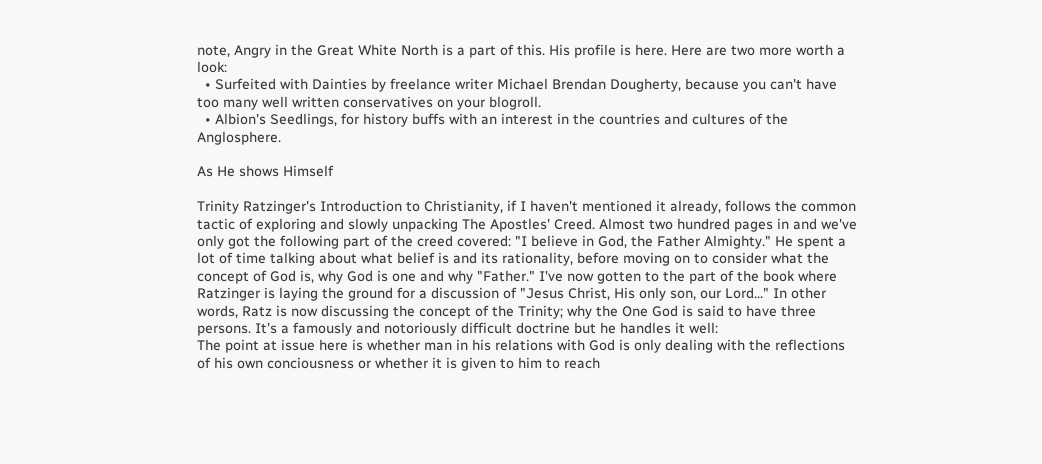note, Angry in the Great White North is a part of this. His profile is here. Here are two more worth a look:
  • Surfeited with Dainties by freelance writer Michael Brendan Dougherty, because you can't have too many well written conservatives on your blogroll.
  • Albion's Seedlings, for history buffs with an interest in the countries and cultures of the Anglosphere.

As He shows Himself

Trinity Ratzinger's Introduction to Christianity, if I haven't mentioned it already, follows the common tactic of exploring and slowly unpacking The Apostles' Creed. Almost two hundred pages in and we've only got the following part of the creed covered: "I believe in God, the Father Almighty." He spent a lot of time talking about what belief is and its rationality, before moving on to consider what the concept of God is, why God is one and why "Father." I've now gotten to the part of the book where Ratzinger is laying the ground for a discussion of "Jesus Christ, His only son, our Lord..." In other words, Ratz is now discussing the concept of the Trinity; why the One God is said to have three persons. It's a famously and notoriously difficult doctrine but he handles it well:
The point at issue here is whether man in his relations with God is only dealing with the reflections of his own conciousness or whether it is given to him to reach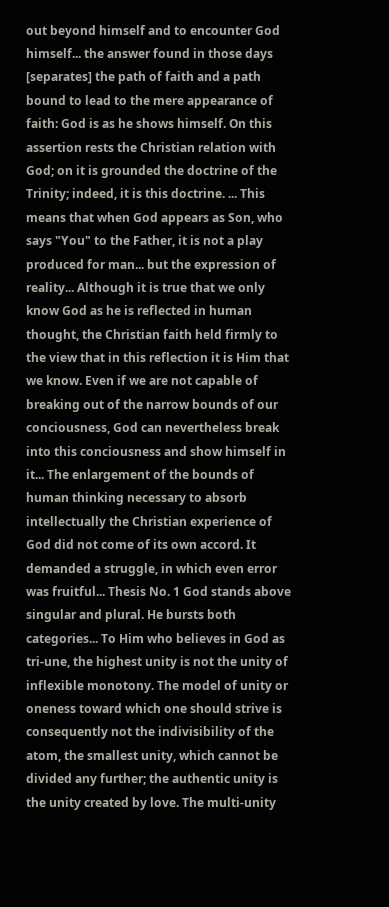out beyond himself and to encounter God himself... the answer found in those days [separates] the path of faith and a path bound to lead to the mere appearance of faith: God is as he shows himself. On this assertion rests the Christian relation with God; on it is grounded the doctrine of the Trinity; indeed, it is this doctrine. ... This means that when God appears as Son, who says "You" to the Father, it is not a play produced for man... but the expression of reality... Although it is true that we only know God as he is reflected in human thought, the Christian faith held firmly to the view that in this reflection it is Him that we know. Even if we are not capable of breaking out of the narrow bounds of our conciousness, God can nevertheless break into this conciousness and show himself in it... The enlargement of the bounds of human thinking necessary to absorb intellectually the Christian experience of God did not come of its own accord. It demanded a struggle, in which even error was fruitful... Thesis No. 1 God stands above singular and plural. He bursts both categories... To Him who believes in God as tri-une, the highest unity is not the unity of inflexible monotony. The model of unity or oneness toward which one should strive is consequently not the indivisibility of the atom, the smallest unity, which cannot be divided any further; the authentic unity is the unity created by love. The multi-unity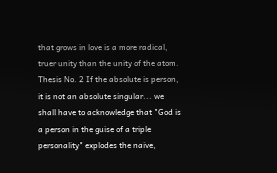that grows in love is a more radical, truer unity than the unity of the atom. Thesis No. 2 If the absolute is person, it is not an absolute singular... we shall have to acknowledge that "God is a person in the guise of a triple personality" explodes the naive,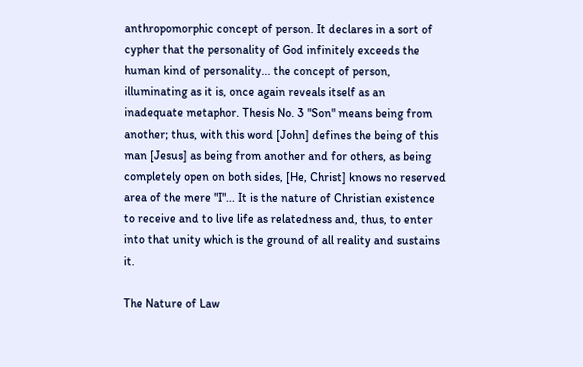anthropomorphic concept of person. It declares in a sort of cypher that the personality of God infinitely exceeds the human kind of personality... the concept of person, illuminating as it is, once again reveals itself as an inadequate metaphor. Thesis No. 3 "Son" means being from another; thus, with this word [John] defines the being of this man [Jesus] as being from another and for others, as being completely open on both sides, [He, Christ] knows no reserved area of the mere "I"... It is the nature of Christian existence to receive and to live life as relatedness and, thus, to enter into that unity which is the ground of all reality and sustains it.

The Nature of Law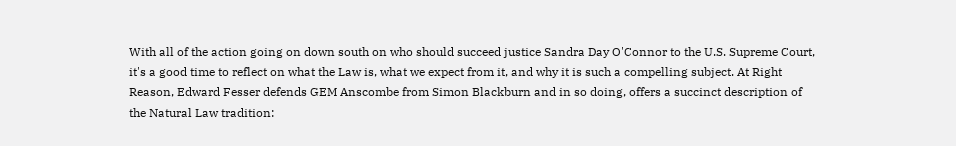With all of the action going on down south on who should succeed justice Sandra Day O'Connor to the U.S. Supreme Court, it's a good time to reflect on what the Law is, what we expect from it, and why it is such a compelling subject. At Right Reason, Edward Fesser defends GEM Anscombe from Simon Blackburn and in so doing, offers a succinct description of the Natural Law tradition: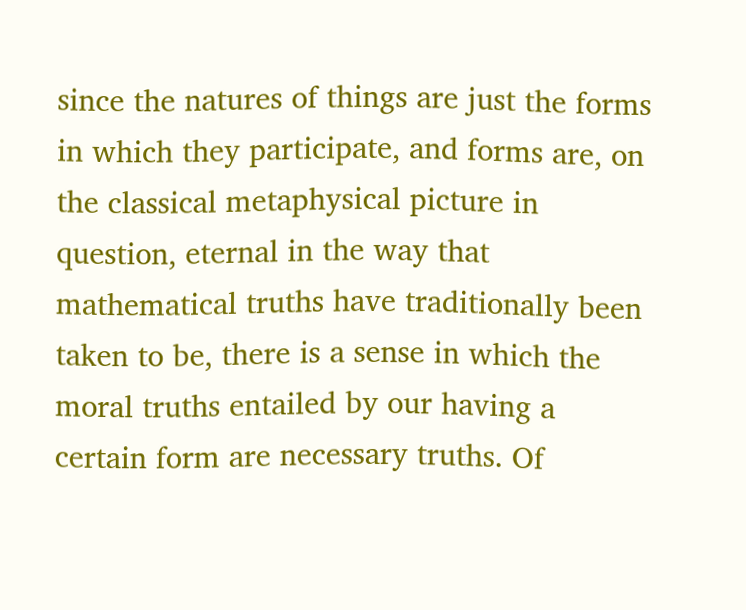since the natures of things are just the forms in which they participate, and forms are, on the classical metaphysical picture in question, eternal in the way that mathematical truths have traditionally been taken to be, there is a sense in which the moral truths entailed by our having a certain form are necessary truths. Of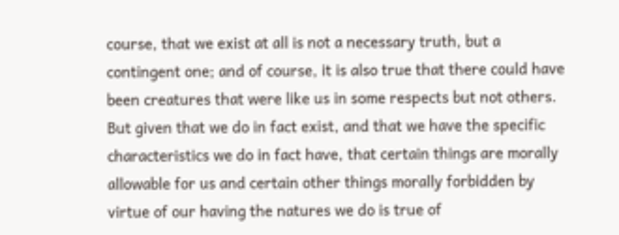course, that we exist at all is not a necessary truth, but a contingent one; and of course, it is also true that there could have been creatures that were like us in some respects but not others. But given that we do in fact exist, and that we have the specific characteristics we do in fact have, that certain things are morally allowable for us and certain other things morally forbidden by virtue of our having the natures we do is true of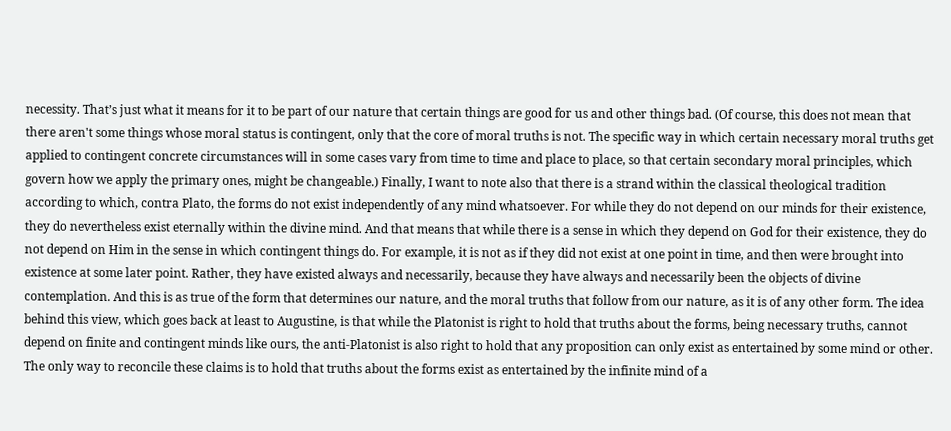necessity. That’s just what it means for it to be part of our nature that certain things are good for us and other things bad. (Of course, this does not mean that there aren't some things whose moral status is contingent, only that the core of moral truths is not. The specific way in which certain necessary moral truths get applied to contingent concrete circumstances will in some cases vary from time to time and place to place, so that certain secondary moral principles, which govern how we apply the primary ones, might be changeable.) Finally, I want to note also that there is a strand within the classical theological tradition according to which, contra Plato, the forms do not exist independently of any mind whatsoever. For while they do not depend on our minds for their existence, they do nevertheless exist eternally within the divine mind. And that means that while there is a sense in which they depend on God for their existence, they do not depend on Him in the sense in which contingent things do. For example, it is not as if they did not exist at one point in time, and then were brought into existence at some later point. Rather, they have existed always and necessarily, because they have always and necessarily been the objects of divine contemplation. And this is as true of the form that determines our nature, and the moral truths that follow from our nature, as it is of any other form. The idea behind this view, which goes back at least to Augustine, is that while the Platonist is right to hold that truths about the forms, being necessary truths, cannot depend on finite and contingent minds like ours, the anti-Platonist is also right to hold that any proposition can only exist as entertained by some mind or other. The only way to reconcile these claims is to hold that truths about the forms exist as entertained by the infinite mind of a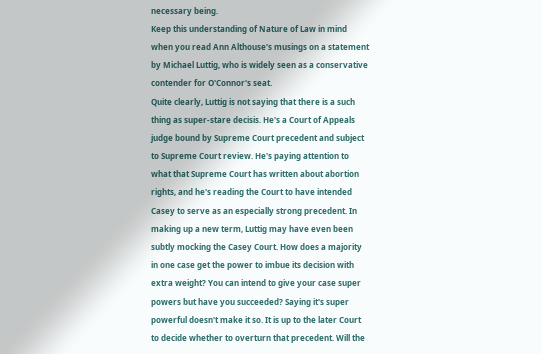necessary being.
Keep this understanding of Nature of Law in mind when you read Ann Althouse's musings on a statement by Michael Luttig, who is widely seen as a conservative contender for O'Connor's seat.
Quite clearly, Luttig is not saying that there is a such thing as super-stare decisis. He's a Court of Appeals judge bound by Supreme Court precedent and subject to Supreme Court review. He's paying attention to what that Supreme Court has written about abortion rights, and he's reading the Court to have intended Casey to serve as an especially strong precedent. In making up a new term, Luttig may have even been subtly mocking the Casey Court. How does a majority in one case get the power to imbue its decision with extra weight? You can intend to give your case super powers but have you succeeded? Saying it's super powerful doesn't make it so. It is up to the later Court to decide whether to overturn that precedent. Will the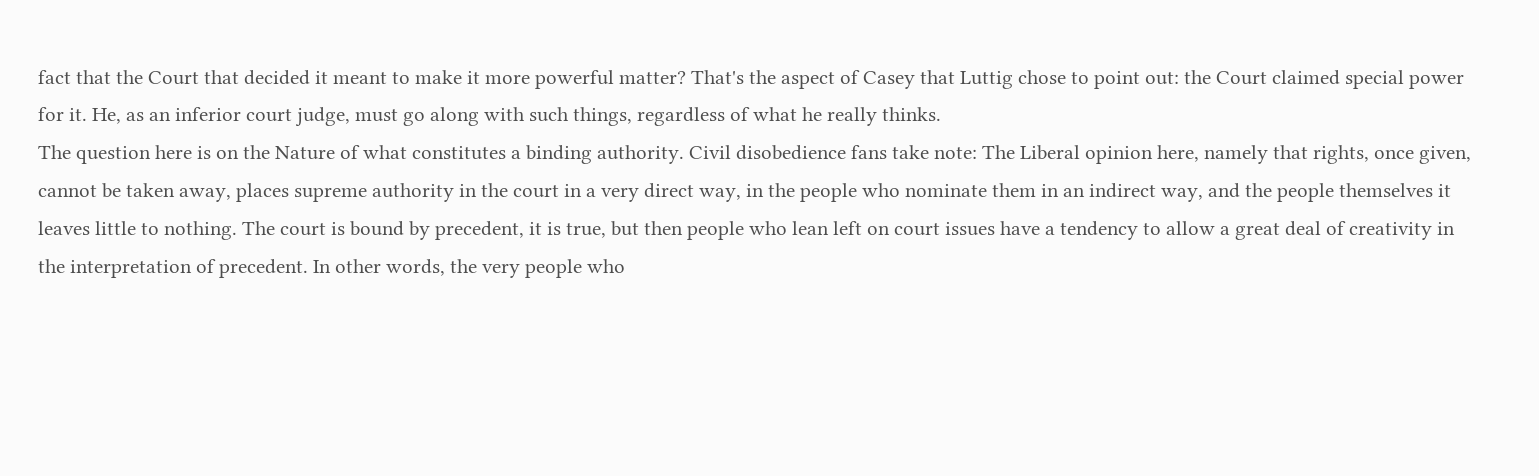fact that the Court that decided it meant to make it more powerful matter? That's the aspect of Casey that Luttig chose to point out: the Court claimed special power for it. He, as an inferior court judge, must go along with such things, regardless of what he really thinks.
The question here is on the Nature of what constitutes a binding authority. Civil disobedience fans take note: The Liberal opinion here, namely that rights, once given, cannot be taken away, places supreme authority in the court in a very direct way, in the people who nominate them in an indirect way, and the people themselves it leaves little to nothing. The court is bound by precedent, it is true, but then people who lean left on court issues have a tendency to allow a great deal of creativity in the interpretation of precedent. In other words, the very people who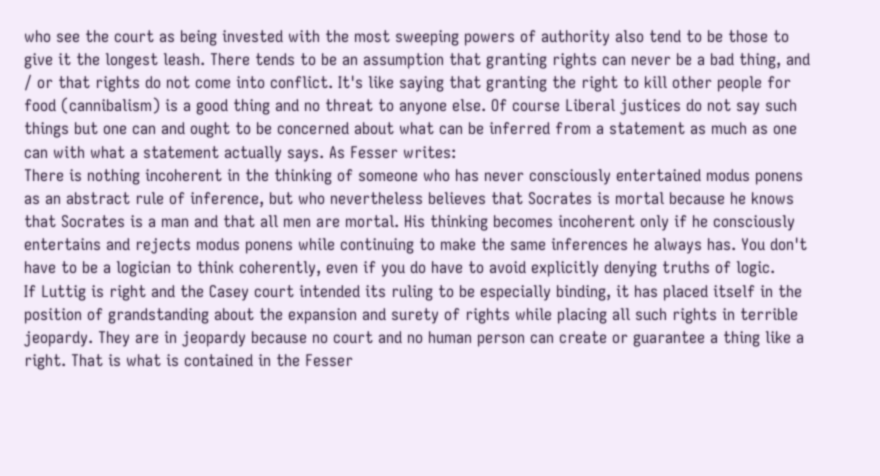who see the court as being invested with the most sweeping powers of authority also tend to be those to give it the longest leash. There tends to be an assumption that granting rights can never be a bad thing, and / or that rights do not come into conflict. It's like saying that granting the right to kill other people for food (cannibalism) is a good thing and no threat to anyone else. Of course Liberal justices do not say such things but one can and ought to be concerned about what can be inferred from a statement as much as one can with what a statement actually says. As Fesser writes:
There is nothing incoherent in the thinking of someone who has never consciously entertained modus ponens as an abstract rule of inference, but who nevertheless believes that Socrates is mortal because he knows that Socrates is a man and that all men are mortal. His thinking becomes incoherent only if he consciously entertains and rejects modus ponens while continuing to make the same inferences he always has. You don't have to be a logician to think coherently, even if you do have to avoid explicitly denying truths of logic.
If Luttig is right and the Casey court intended its ruling to be especially binding, it has placed itself in the position of grandstanding about the expansion and surety of rights while placing all such rights in terrible jeopardy. They are in jeopardy because no court and no human person can create or guarantee a thing like a right. That is what is contained in the Fesser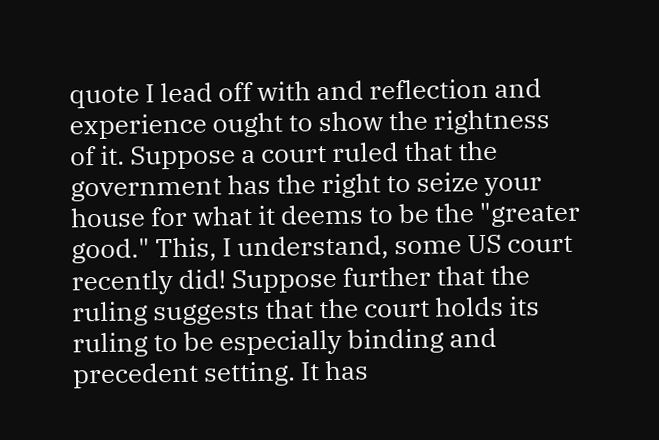quote I lead off with and reflection and experience ought to show the rightness of it. Suppose a court ruled that the government has the right to seize your house for what it deems to be the "greater good." This, I understand, some US court recently did! Suppose further that the ruling suggests that the court holds its ruling to be especially binding and precedent setting. It has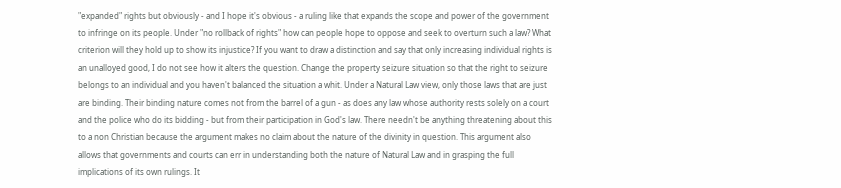"expanded" rights but obviously - and I hope it's obvious - a ruling like that expands the scope and power of the government to infringe on its people. Under "no rollback of rights" how can people hope to oppose and seek to overturn such a law? What criterion will they hold up to show its injustice? If you want to draw a distinction and say that only increasing individual rights is an unalloyed good, I do not see how it alters the question. Change the property seizure situation so that the right to seizure belongs to an individual and you haven't balanced the situation a whit. Under a Natural Law view, only those laws that are just are binding. Their binding nature comes not from the barrel of a gun - as does any law whose authority rests solely on a court and the police who do its bidding - but from their participation in God's law. There needn't be anything threatening about this to a non Christian because the argument makes no claim about the nature of the divinity in question. This argument also allows that governments and courts can err in understanding both the nature of Natural Law and in grasping the full implications of its own rulings. It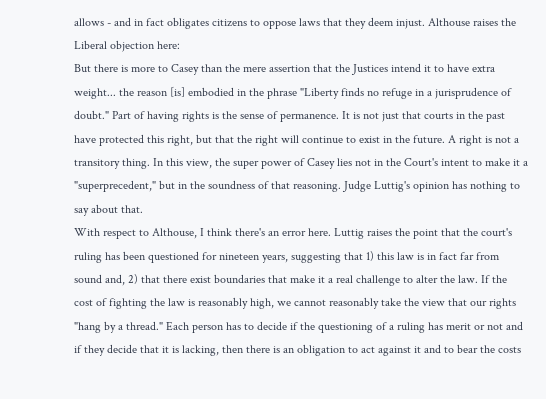allows - and in fact obligates citizens to oppose laws that they deem injust. Althouse raises the Liberal objection here:
But there is more to Casey than the mere assertion that the Justices intend it to have extra weight... the reason [is] embodied in the phrase "Liberty finds no refuge in a jurisprudence of doubt." Part of having rights is the sense of permanence. It is not just that courts in the past have protected this right, but that the right will continue to exist in the future. A right is not a transitory thing. In this view, the super power of Casey lies not in the Court's intent to make it a "superprecedent," but in the soundness of that reasoning. Judge Luttig's opinion has nothing to say about that.
With respect to Althouse, I think there's an error here. Luttig raises the point that the court's ruling has been questioned for nineteen years, suggesting that 1) this law is in fact far from sound and, 2) that there exist boundaries that make it a real challenge to alter the law. If the cost of fighting the law is reasonably high, we cannot reasonably take the view that our rights "hang by a thread." Each person has to decide if the questioning of a ruling has merit or not and if they decide that it is lacking, then there is an obligation to act against it and to bear the costs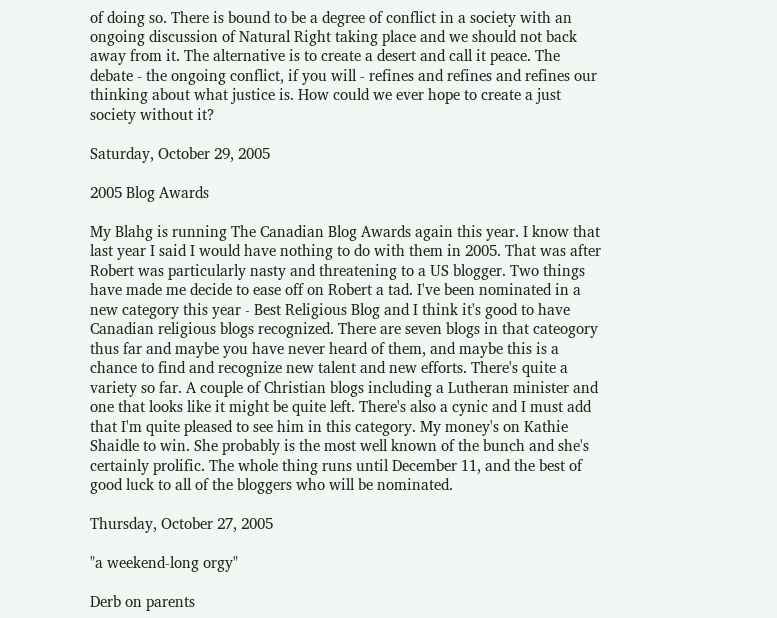of doing so. There is bound to be a degree of conflict in a society with an ongoing discussion of Natural Right taking place and we should not back away from it. The alternative is to create a desert and call it peace. The debate - the ongoing conflict, if you will - refines and refines and refines our thinking about what justice is. How could we ever hope to create a just society without it?

Saturday, October 29, 2005

2005 Blog Awards

My Blahg is running The Canadian Blog Awards again this year. I know that last year I said I would have nothing to do with them in 2005. That was after Robert was particularly nasty and threatening to a US blogger. Two things have made me decide to ease off on Robert a tad. I've been nominated in a new category this year - Best Religious Blog and I think it's good to have Canadian religious blogs recognized. There are seven blogs in that cateogory thus far and maybe you have never heard of them, and maybe this is a chance to find and recognize new talent and new efforts. There's quite a variety so far. A couple of Christian blogs including a Lutheran minister and one that looks like it might be quite left. There's also a cynic and I must add that I'm quite pleased to see him in this category. My money's on Kathie Shaidle to win. She probably is the most well known of the bunch and she's certainly prolific. The whole thing runs until December 11, and the best of good luck to all of the bloggers who will be nominated.

Thursday, October 27, 2005

"a weekend-long orgy"

Derb on parents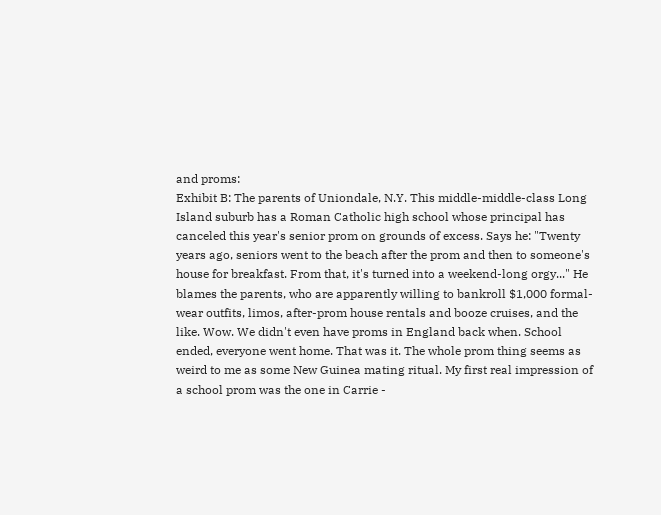and proms:
Exhibit B: The parents of Uniondale, N.Y. This middle-middle-class Long Island suburb has a Roman Catholic high school whose principal has canceled this year's senior prom on grounds of excess. Says he: "Twenty years ago, seniors went to the beach after the prom and then to someone's house for breakfast. From that, it's turned into a weekend-long orgy..." He blames the parents, who are apparently willing to bankroll $1,000 formal-wear outfits, limos, after-prom house rentals and booze cruises, and the like. Wow. We didn't even have proms in England back when. School ended, everyone went home. That was it. The whole prom thing seems as weird to me as some New Guinea mating ritual. My first real impression of a school prom was the one in Carrie -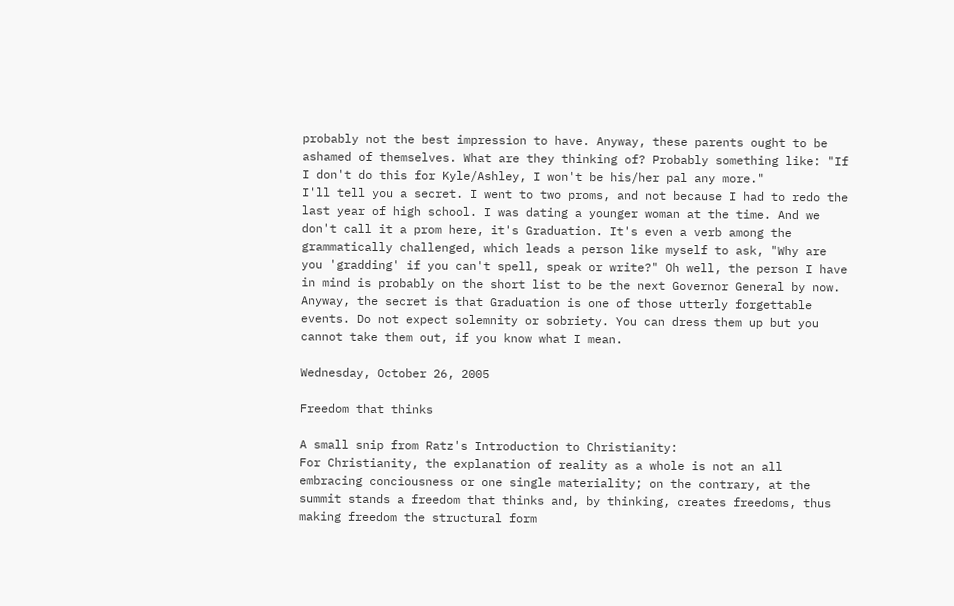probably not the best impression to have. Anyway, these parents ought to be ashamed of themselves. What are they thinking of? Probably something like: "If I don't do this for Kyle/Ashley, I won't be his/her pal any more."
I'll tell you a secret. I went to two proms, and not because I had to redo the last year of high school. I was dating a younger woman at the time. And we don't call it a prom here, it's Graduation. It's even a verb among the grammatically challenged, which leads a person like myself to ask, "Why are you 'gradding' if you can't spell, speak or write?" Oh well, the person I have in mind is probably on the short list to be the next Governor General by now. Anyway, the secret is that Graduation is one of those utterly forgettable events. Do not expect solemnity or sobriety. You can dress them up but you cannot take them out, if you know what I mean.

Wednesday, October 26, 2005

Freedom that thinks

A small snip from Ratz's Introduction to Christianity:
For Christianity, the explanation of reality as a whole is not an all embracing conciousness or one single materiality; on the contrary, at the summit stands a freedom that thinks and, by thinking, creates freedoms, thus making freedom the structural form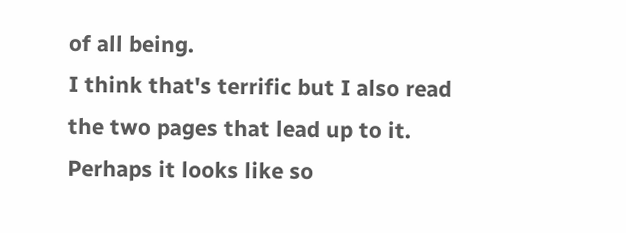of all being.
I think that's terrific but I also read the two pages that lead up to it. Perhaps it looks like so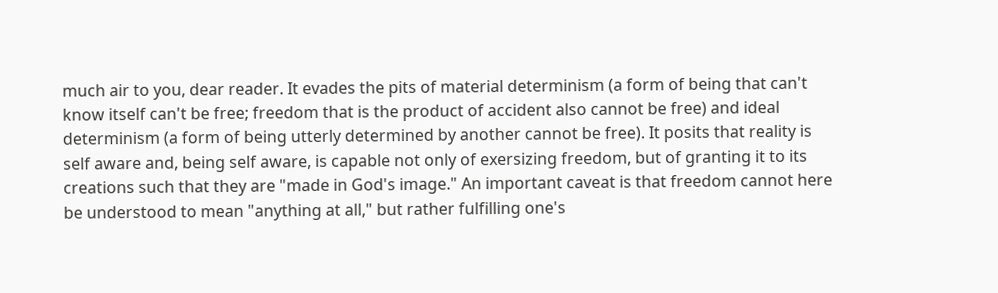much air to you, dear reader. It evades the pits of material determinism (a form of being that can't know itself can't be free; freedom that is the product of accident also cannot be free) and ideal determinism (a form of being utterly determined by another cannot be free). It posits that reality is self aware and, being self aware, is capable not only of exersizing freedom, but of granting it to its creations such that they are "made in God's image." An important caveat is that freedom cannot here be understood to mean "anything at all," but rather fulfilling one's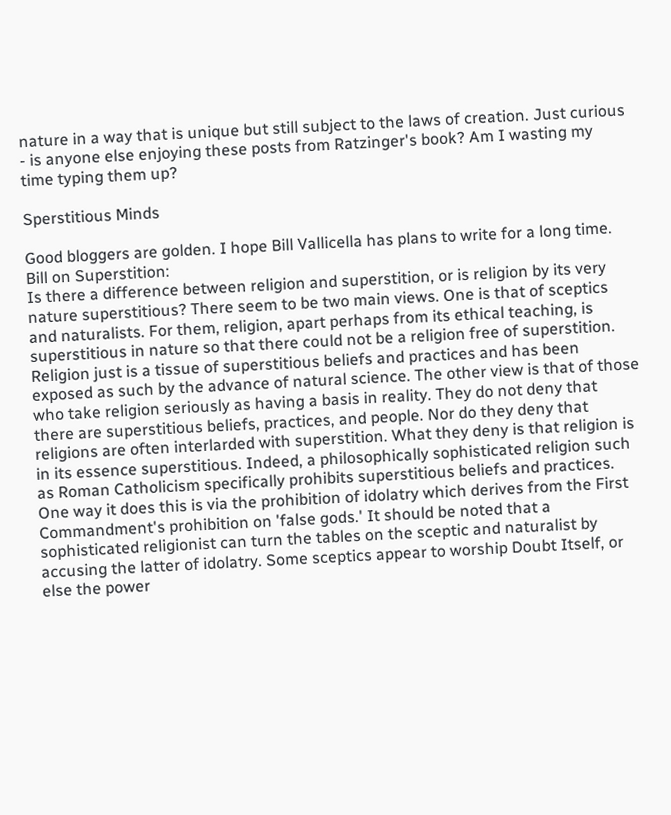nature in a way that is unique but still subject to the laws of creation. Just curious - is anyone else enjoying these posts from Ratzinger's book? Am I wasting my time typing them up?

Sperstitious Minds

Good bloggers are golden. I hope Bill Vallicella has plans to write for a long time. Bill on Superstition:
Is there a difference between religion and superstition, or is religion by its very nature superstitious? There seem to be two main views. One is that of sceptics and naturalists. For them, religion, apart perhaps from its ethical teaching, is superstitious in nature so that there could not be a religion free of superstition. Religion just is a tissue of superstitious beliefs and practices and has been exposed as such by the advance of natural science. The other view is that of those who take religion seriously as having a basis in reality. They do not deny that there are superstitious beliefs, practices, and people. Nor do they deny that religions are often interlarded with superstition. What they deny is that religion is in its essence superstitious. Indeed, a philosophically sophisticated religion such as Roman Catholicism specifically prohibits superstitious beliefs and practices. One way it does this is via the prohibition of idolatry which derives from the First Commandment's prohibition on 'false gods.' It should be noted that a sophisticated religionist can turn the tables on the sceptic and naturalist by accusing the latter of idolatry. Some sceptics appear to worship Doubt Itself, or else the power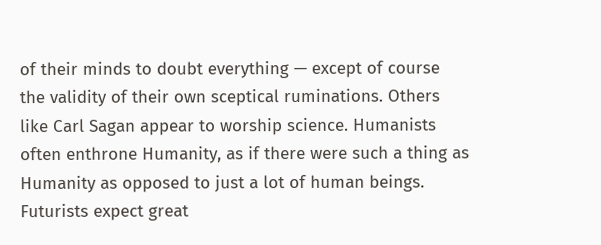of their minds to doubt everything — except of course the validity of their own sceptical ruminations. Others like Carl Sagan appear to worship science. Humanists often enthrone Humanity, as if there were such a thing as Humanity as opposed to just a lot of human beings. Futurists expect great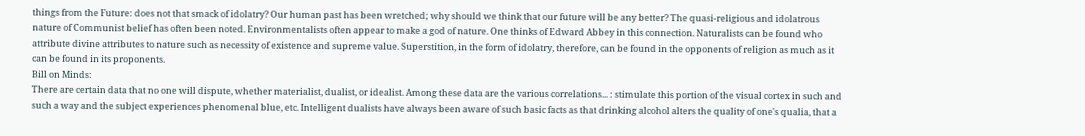things from the Future: does not that smack of idolatry? Our human past has been wretched; why should we think that our future will be any better? The quasi-religious and idolatrous nature of Communist belief has often been noted. Environmentalists often appear to make a god of nature. One thinks of Edward Abbey in this connection. Naturalists can be found who attribute divine attributes to nature such as necessity of existence and supreme value. Superstition, in the form of idolatry, therefore, can be found in the opponents of religion as much as it can be found in its proponents.
Bill on Minds:
There are certain data that no one will dispute, whether materialist, dualist, or idealist. Among these data are the various correlations... : stimulate this portion of the visual cortex in such and such a way and the subject experiences phenomenal blue, etc. Intelligent dualists have always been aware of such basic facts as that drinking alcohol alters the quality of one's qualia, that a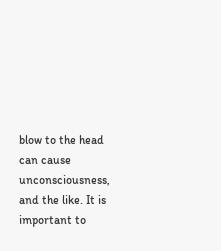blow to the head can cause unconsciousness, and the like. It is important to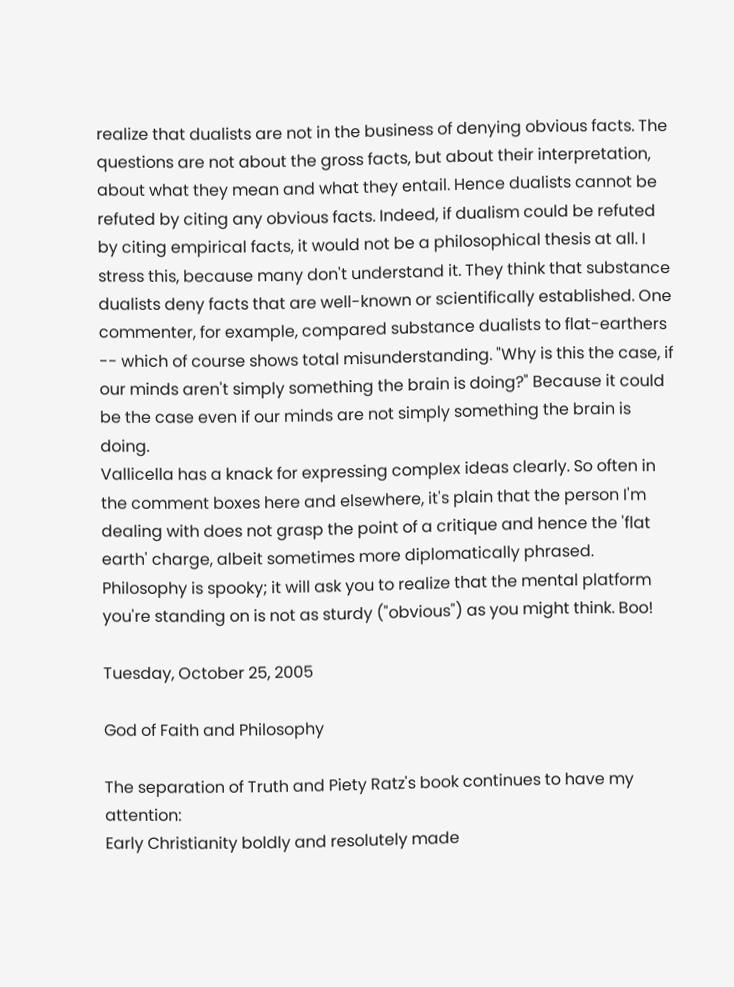realize that dualists are not in the business of denying obvious facts. The questions are not about the gross facts, but about their interpretation, about what they mean and what they entail. Hence dualists cannot be refuted by citing any obvious facts. Indeed, if dualism could be refuted by citing empirical facts, it would not be a philosophical thesis at all. I stress this, because many don't understand it. They think that substance dualists deny facts that are well-known or scientifically established. One commenter, for example, compared substance dualists to flat-earthers -- which of course shows total misunderstanding. "Why is this the case, if our minds aren't simply something the brain is doing?" Because it could be the case even if our minds are not simply something the brain is doing.
Vallicella has a knack for expressing complex ideas clearly. So often in the comment boxes here and elsewhere, it's plain that the person I'm dealing with does not grasp the point of a critique and hence the 'flat earth' charge, albeit sometimes more diplomatically phrased. Philosophy is spooky; it will ask you to realize that the mental platform you're standing on is not as sturdy ("obvious") as you might think. Boo!

Tuesday, October 25, 2005

God of Faith and Philosophy

The separation of Truth and Piety Ratz's book continues to have my attention:
Early Christianity boldly and resolutely made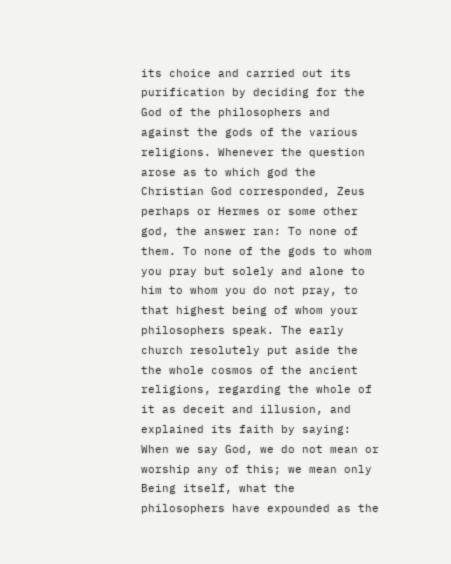its choice and carried out its purification by deciding for the God of the philosophers and against the gods of the various religions. Whenever the question arose as to which god the Christian God corresponded, Zeus perhaps or Hermes or some other god, the answer ran: To none of them. To none of the gods to whom you pray but solely and alone to him to whom you do not pray, to that highest being of whom your philosophers speak. The early church resolutely put aside the the whole cosmos of the ancient religions, regarding the whole of it as deceit and illusion, and explained its faith by saying: When we say God, we do not mean or worship any of this; we mean only Being itself, what the philosophers have expounded as the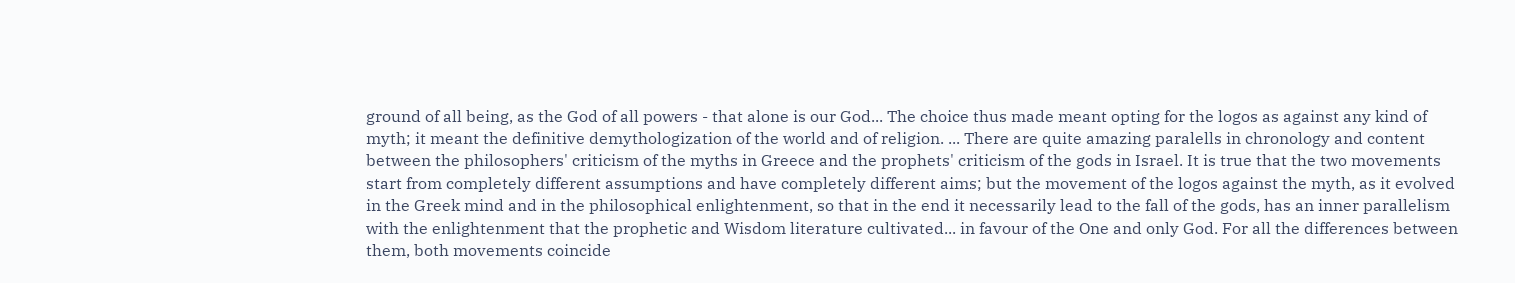ground of all being, as the God of all powers - that alone is our God... The choice thus made meant opting for the logos as against any kind of myth; it meant the definitive demythologization of the world and of religion. ... There are quite amazing paralells in chronology and content between the philosophers' criticism of the myths in Greece and the prophets' criticism of the gods in Israel. It is true that the two movements start from completely different assumptions and have completely different aims; but the movement of the logos against the myth, as it evolved in the Greek mind and in the philosophical enlightenment, so that in the end it necessarily lead to the fall of the gods, has an inner parallelism with the enlightenment that the prophetic and Wisdom literature cultivated... in favour of the One and only God. For all the differences between them, both movements coincide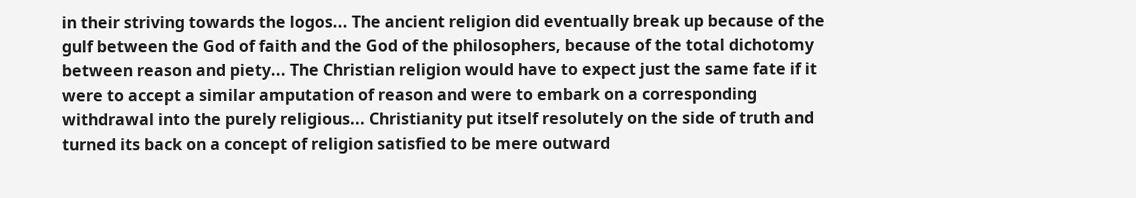in their striving towards the logos... The ancient religion did eventually break up because of the gulf between the God of faith and the God of the philosophers, because of the total dichotomy between reason and piety... The Christian religion would have to expect just the same fate if it were to accept a similar amputation of reason and were to embark on a corresponding withdrawal into the purely religious... Christianity put itself resolutely on the side of truth and turned its back on a concept of religion satisfied to be mere outward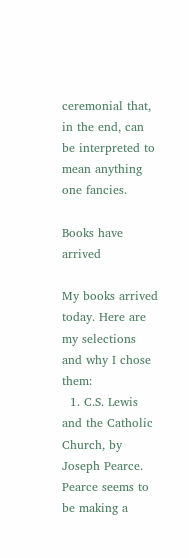ceremonial that, in the end, can be interpreted to mean anything one fancies.

Books have arrived

My books arrived today. Here are my selections and why I chose them:
  1. C.S. Lewis and the Catholic Church, by Joseph Pearce. Pearce seems to be making a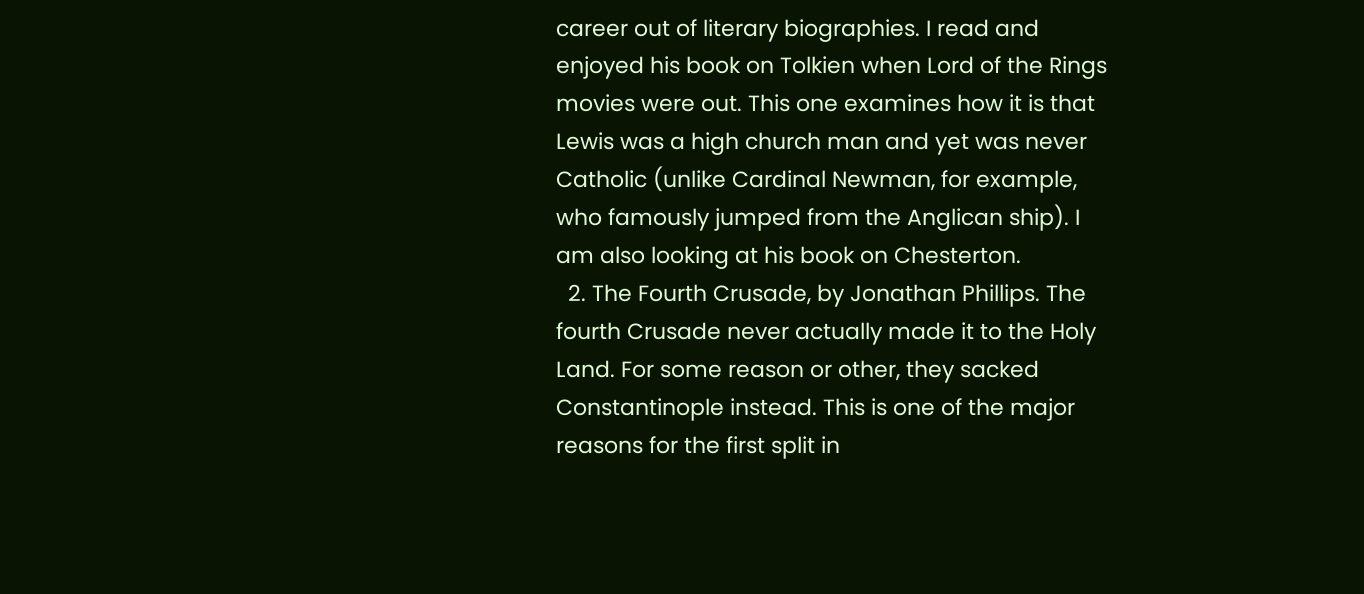career out of literary biographies. I read and enjoyed his book on Tolkien when Lord of the Rings movies were out. This one examines how it is that Lewis was a high church man and yet was never Catholic (unlike Cardinal Newman, for example, who famously jumped from the Anglican ship). I am also looking at his book on Chesterton.
  2. The Fourth Crusade, by Jonathan Phillips. The fourth Crusade never actually made it to the Holy Land. For some reason or other, they sacked Constantinople instead. This is one of the major reasons for the first split in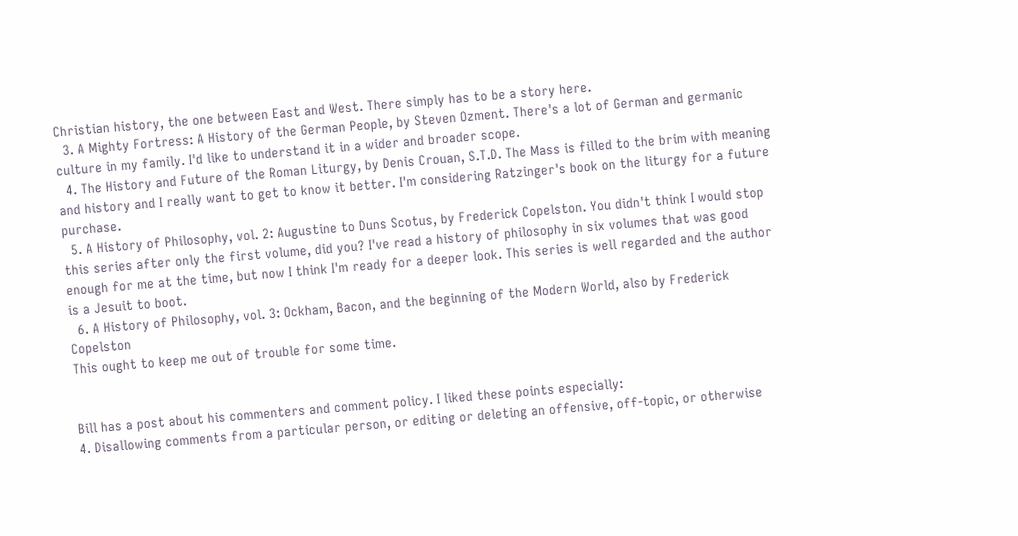Christian history, the one between East and West. There simply has to be a story here.
  3. A Mighty Fortress: A History of the German People, by Steven Ozment. There's a lot of German and germanic culture in my family. I'd like to understand it in a wider and broader scope.
  4. The History and Future of the Roman Liturgy, by Denis Crouan, S.T.D. The Mass is filled to the brim with meaning and history and I really want to get to know it better. I'm considering Ratzinger's book on the liturgy for a future purchase.
  5. A History of Philosophy, vol. 2: Augustine to Duns Scotus, by Frederick Copelston. You didn't think I would stop this series after only the first volume, did you? I've read a history of philosophy in six volumes that was good enough for me at the time, but now I think I'm ready for a deeper look. This series is well regarded and the author is a Jesuit to boot.
  6. A History of Philosophy, vol. 3: Ockham, Bacon, and the beginning of the Modern World, also by Frederick Copelston
This ought to keep me out of trouble for some time.


Bill has a post about his commenters and comment policy. I liked these points especially:
4. Disallowing comments from a particular person, or editing or deleting an offensive, off-topic, or otherwise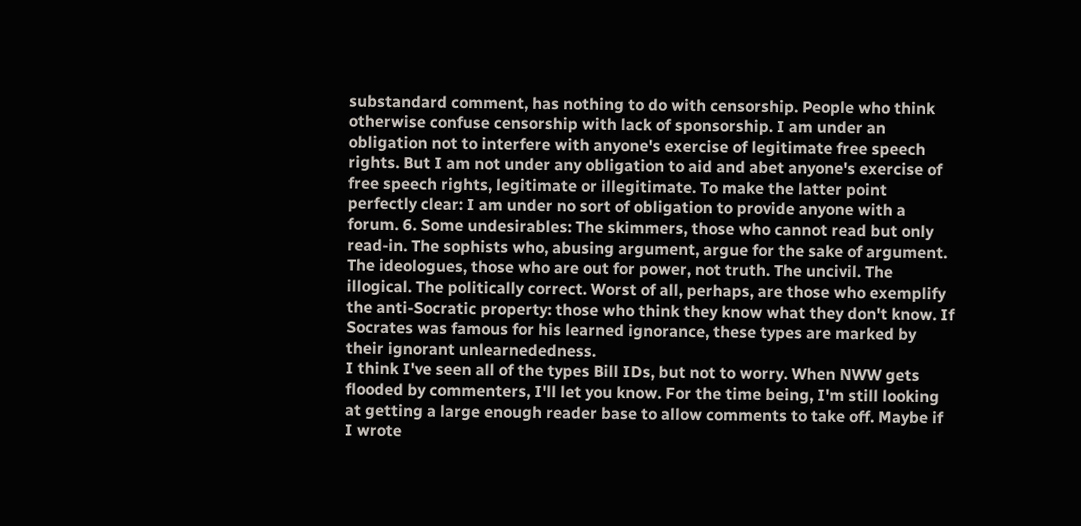substandard comment, has nothing to do with censorship. People who think otherwise confuse censorship with lack of sponsorship. I am under an obligation not to interfere with anyone's exercise of legitimate free speech rights. But I am not under any obligation to aid and abet anyone's exercise of free speech rights, legitimate or illegitimate. To make the latter point perfectly clear: I am under no sort of obligation to provide anyone with a forum. 6. Some undesirables: The skimmers, those who cannot read but only read-in. The sophists who, abusing argument, argue for the sake of argument. The ideologues, those who are out for power, not truth. The uncivil. The illogical. The politically correct. Worst of all, perhaps, are those who exemplify the anti-Socratic property: those who think they know what they don't know. If Socrates was famous for his learned ignorance, these types are marked by their ignorant unlearnededness.
I think I've seen all of the types Bill IDs, but not to worry. When NWW gets flooded by commenters, I'll let you know. For the time being, I'm still looking at getting a large enough reader base to allow comments to take off. Maybe if I wrote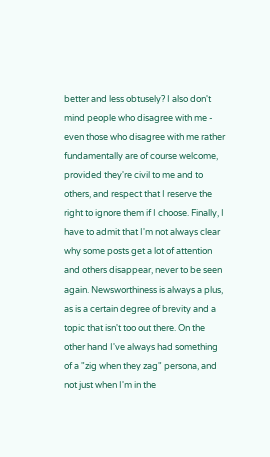better and less obtusely? I also don't mind people who disagree with me - even those who disagree with me rather fundamentally are of course welcome, provided they're civil to me and to others, and respect that I reserve the right to ignore them if I choose. Finally, I have to admit that I'm not always clear why some posts get a lot of attention and others disappear, never to be seen again. Newsworthiness is always a plus, as is a certain degree of brevity and a topic that isn't too out there. On the other hand I've always had something of a "zig when they zag" persona, and not just when I'm in the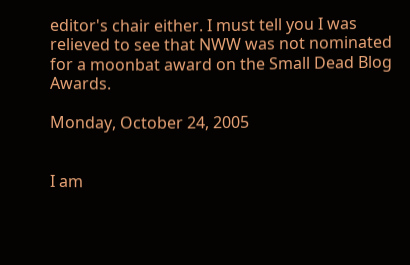editor's chair either. I must tell you I was relieved to see that NWW was not nominated for a moonbat award on the Small Dead Blog Awards.

Monday, October 24, 2005


I am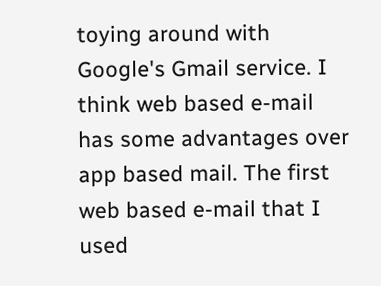toying around with Google's Gmail service. I think web based e-mail has some advantages over app based mail. The first web based e-mail that I used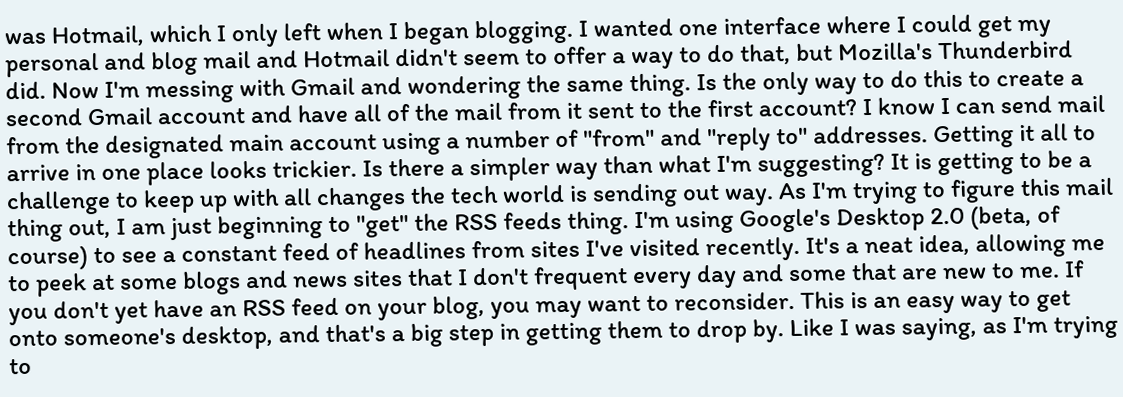was Hotmail, which I only left when I began blogging. I wanted one interface where I could get my personal and blog mail and Hotmail didn't seem to offer a way to do that, but Mozilla's Thunderbird did. Now I'm messing with Gmail and wondering the same thing. Is the only way to do this to create a second Gmail account and have all of the mail from it sent to the first account? I know I can send mail from the designated main account using a number of "from" and "reply to" addresses. Getting it all to arrive in one place looks trickier. Is there a simpler way than what I'm suggesting? It is getting to be a challenge to keep up with all changes the tech world is sending out way. As I'm trying to figure this mail thing out, I am just beginning to "get" the RSS feeds thing. I'm using Google's Desktop 2.0 (beta, of course) to see a constant feed of headlines from sites I've visited recently. It's a neat idea, allowing me to peek at some blogs and news sites that I don't frequent every day and some that are new to me. If you don't yet have an RSS feed on your blog, you may want to reconsider. This is an easy way to get onto someone's desktop, and that's a big step in getting them to drop by. Like I was saying, as I'm trying to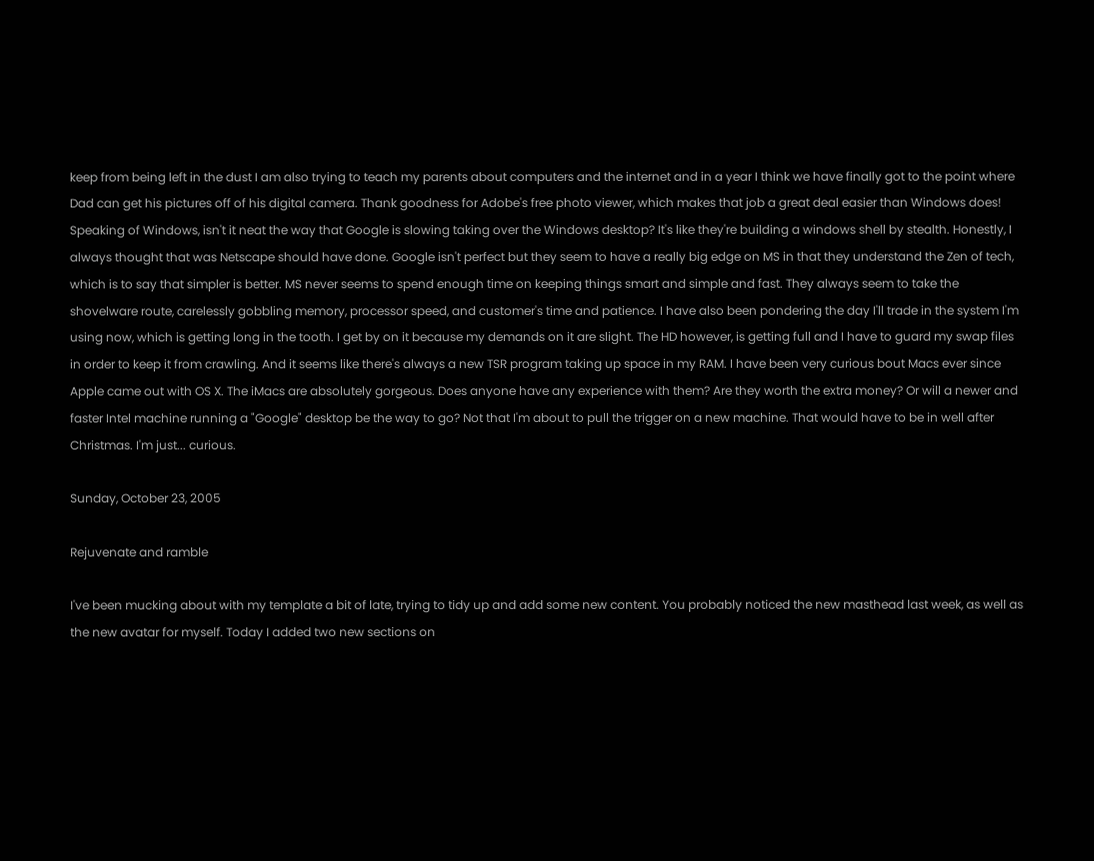keep from being left in the dust I am also trying to teach my parents about computers and the internet and in a year I think we have finally got to the point where Dad can get his pictures off of his digital camera. Thank goodness for Adobe's free photo viewer, which makes that job a great deal easier than Windows does! Speaking of Windows, isn't it neat the way that Google is slowing taking over the Windows desktop? It's like they're building a windows shell by stealth. Honestly, I always thought that was Netscape should have done. Google isn't perfect but they seem to have a really big edge on MS in that they understand the Zen of tech, which is to say that simpler is better. MS never seems to spend enough time on keeping things smart and simple and fast. They always seem to take the shovelware route, carelessly gobbling memory, processor speed, and customer's time and patience. I have also been pondering the day I'll trade in the system I'm using now, which is getting long in the tooth. I get by on it because my demands on it are slight. The HD however, is getting full and I have to guard my swap files in order to keep it from crawling. And it seems like there's always a new TSR program taking up space in my RAM. I have been very curious bout Macs ever since Apple came out with OS X. The iMacs are absolutely gorgeous. Does anyone have any experience with them? Are they worth the extra money? Or will a newer and faster Intel machine running a "Google" desktop be the way to go? Not that I'm about to pull the trigger on a new machine. That would have to be in well after Christmas. I'm just... curious.

Sunday, October 23, 2005

Rejuvenate and ramble

I've been mucking about with my template a bit of late, trying to tidy up and add some new content. You probably noticed the new masthead last week, as well as the new avatar for myself. Today I added two new sections on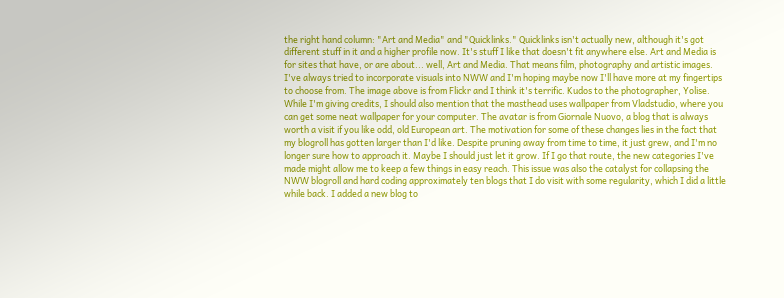the right hand column: "Art and Media" and "Quicklinks." Quicklinks isn't actually new, although it's got different stuff in it and a higher profile now. It's stuff I like that doesn't fit anywhere else. Art and Media is for sites that have, or are about... well, Art and Media. That means film, photography and artistic images. I've always tried to incorporate visuals into NWW and I'm hoping maybe now I'll have more at my fingertips to choose from. The image above is from Flickr and I think it's terrific. Kudos to the photographer, Yolise. While I'm giving credits, I should also mention that the masthead uses wallpaper from Vladstudio, where you can get some neat wallpaper for your computer. The avatar is from Giornale Nuovo, a blog that is always worth a visit if you like odd, old European art. The motivation for some of these changes lies in the fact that my blogroll has gotten larger than I'd like. Despite pruning away from time to time, it just grew, and I'm no longer sure how to approach it. Maybe I should just let it grow. If I go that route, the new categories I've made might allow me to keep a few things in easy reach. This issue was also the catalyst for collapsing the NWW blogroll and hard coding approximately ten blogs that I do visit with some regularity, which I did a little while back. I added a new blog to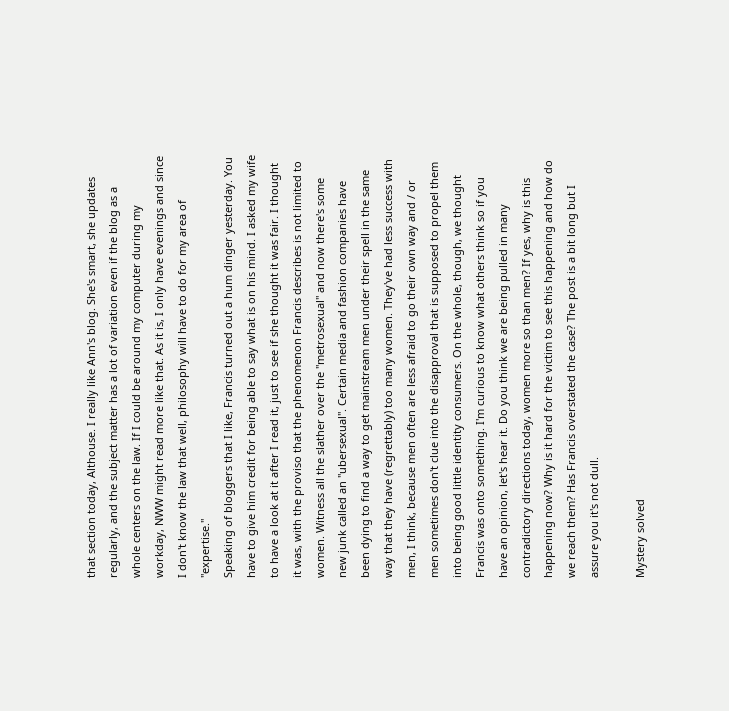that section today, Althouse. I really like Ann's blog. She's smart, she updates regularly, and the subject matter has a lot of variation even if the blog as a whole centers on the law. If I could be around my computer during my workday, NWW might read more like that. As it is, I only have evenings and since I don't know the law that well, philosophy will have to do for my area of "expertise."
Speaking of bloggers that I like, Francis turned out a hum dinger yesterday. You have to give him credit for being able to say what is on his mind. I asked my wife to have a look at it after I read it, just to see if she thought it was fair. I thought it was, with the proviso that the phenomenon Francis describes is not limited to women. Witness all the slather over the "metrosexual" and now there's some new junk called an "ubersexual". Certain media and fashion companies have been dying to find a way to get mainstream men under their spell in the same way that they have (regrettably) too many women. They've had less success with men, I think, because men often are less afraid to go their own way and / or men sometimes don't clue into the disapproval that is supposed to propel them into being good little identity consumers. On the whole, though, we thought Francis was onto something. I'm curious to know what others think so if you have an opinion, let's hear it. Do you think we are being pulled in many contradictory directions today, women more so than men? If yes, why is this happening now? Why is it hard for the victim to see this happening and how do we reach them? Has Francis overstated the case? The post is a bit long but I assure you it's not dull.

Mystery solved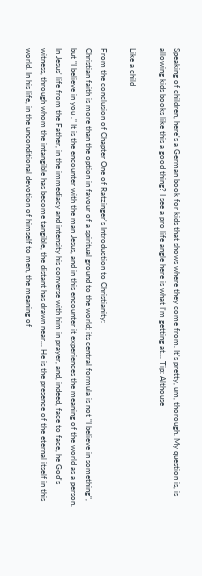Speaking of children, here's a German book for kids that shows where they come from. It's pretty, um, thorough. My question is, is allowing kids books like this a good thing? I see a pro life angle here is what I'm getting at... Tip: Althouse

Like a child

From the conclusion of Chapter One of Ratzinger's Introduction to Christianity:
Christian faith is more than the option in favour of a spiritual ground to the world; its central formula is not "I believe in something", but "I believe in you ." It is the encounter with the man Jesus, and in this encounter it experiences the meaning of the world as a person. In Jesus' life from the Father, in the immediacy and intensity his converse with him in prayer, and, indeed, face to face, he God's witness, through whom the intangible has become tangible, the distant has drawn near... He is the presence of the eternal itself in this world. In his life, in the unconditional devotion of himself to men, the meaning of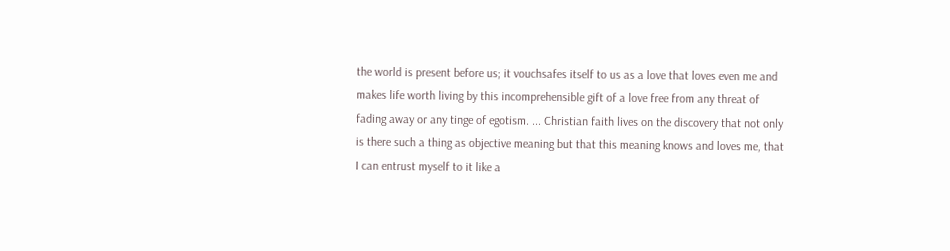the world is present before us; it vouchsafes itself to us as a love that loves even me and makes life worth living by this incomprehensible gift of a love free from any threat of fading away or any tinge of egotism. ... Christian faith lives on the discovery that not only is there such a thing as objective meaning but that this meaning knows and loves me, that I can entrust myself to it like a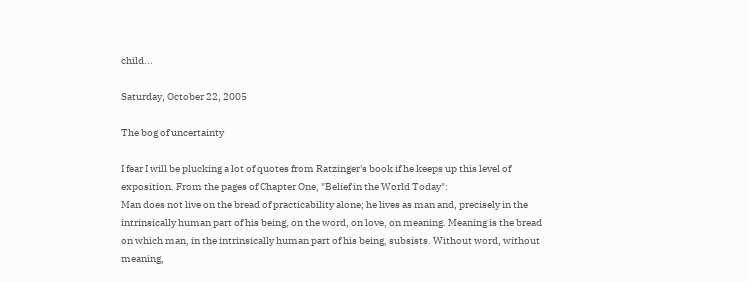child...

Saturday, October 22, 2005

The bog of uncertainty

I fear I will be plucking a lot of quotes from Ratzinger's book if he keeps up this level of exposition. From the pages of Chapter One, "Belief in the World Today":
Man does not live on the bread of practicability alone; he lives as man and, precisely in the intrinsically human part of his being, on the word, on love, on meaning. Meaning is the bread on which man, in the intrinsically human part of his being, subsists. Without word, without meaning,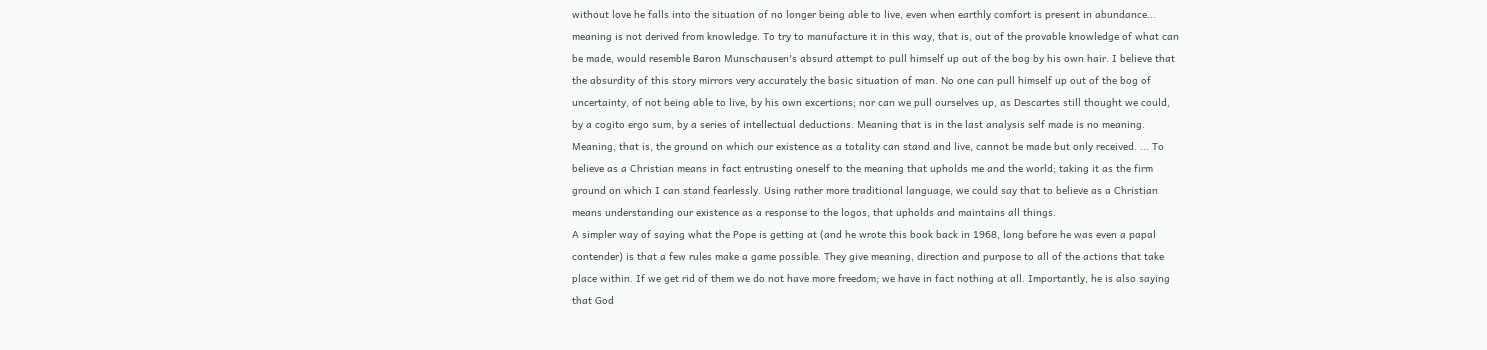without love he falls into the situation of no longer being able to live, even when earthly comfort is present in abundance... meaning is not derived from knowledge. To try to manufacture it in this way, that is, out of the provable knowledge of what can be made, would resemble Baron Munschausen's absurd attempt to pull himself up out of the bog by his own hair. I believe that the absurdity of this story mirrors very accurately the basic situation of man. No one can pull himself up out of the bog of uncertainty, of not being able to live, by his own excertions; nor can we pull ourselves up, as Descartes still thought we could, by a cogito ergo sum, by a series of intellectual deductions. Meaning that is in the last analysis self made is no meaning. Meaning, that is, the ground on which our existence as a totality can stand and live, cannot be made but only received. ... To believe as a Christian means in fact entrusting oneself to the meaning that upholds me and the world; taking it as the firm ground on which I can stand fearlessly. Using rather more traditional language, we could say that to believe as a Christian means understanding our existence as a response to the logos, that upholds and maintains all things.
A simpler way of saying what the Pope is getting at (and he wrote this book back in 1968, long before he was even a papal contender) is that a few rules make a game possible. They give meaning, direction and purpose to all of the actions that take place within. If we get rid of them we do not have more freedom; we have in fact nothing at all. Importantly, he is also saying that God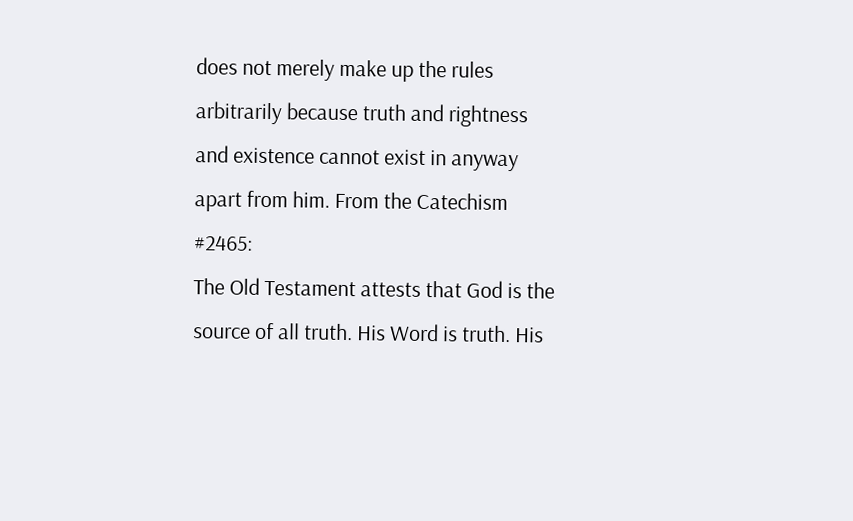does not merely make up the rules arbitrarily because truth and rightness and existence cannot exist in anyway apart from him. From the Catechism #2465:
The Old Testament attests that God is the source of all truth. His Word is truth. His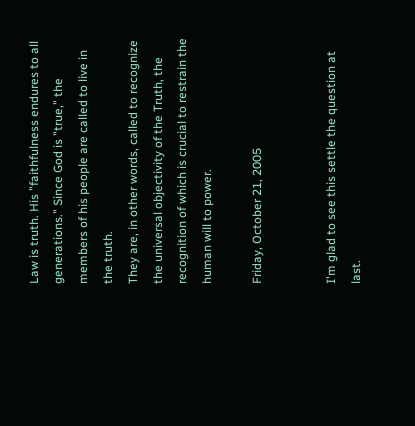Law is truth. His "faithfulness endures to all generations." Since God is "true," the members of his people are called to live in the truth.
They are, in other words, called to recognize the universal objectivity of the Truth, the recognition of which is crucial to restrain the human will to power.

Friday, October 21, 2005


I'm glad to see this settle the question at last.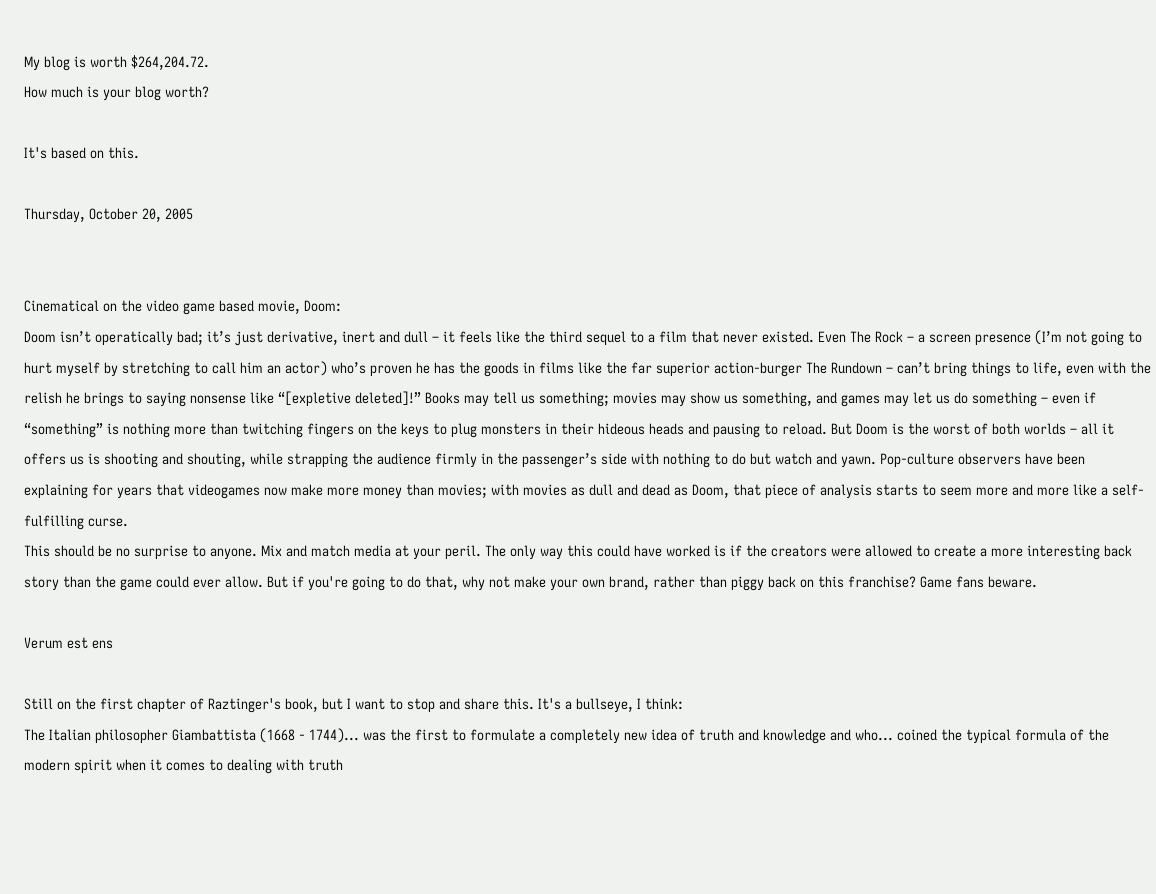My blog is worth $264,204.72.
How much is your blog worth?

It's based on this.

Thursday, October 20, 2005


Cinematical on the video game based movie, Doom:
Doom isn’t operatically bad; it’s just derivative, inert and dull – it feels like the third sequel to a film that never existed. Even The Rock – a screen presence (I’m not going to hurt myself by stretching to call him an actor) who’s proven he has the goods in films like the far superior action-burger The Rundown – can’t bring things to life, even with the relish he brings to saying nonsense like “[expletive deleted]!” Books may tell us something; movies may show us something, and games may let us do something – even if “something” is nothing more than twitching fingers on the keys to plug monsters in their hideous heads and pausing to reload. But Doom is the worst of both worlds – all it offers us is shooting and shouting, while strapping the audience firmly in the passenger’s side with nothing to do but watch and yawn. Pop-culture observers have been explaining for years that videogames now make more money than movies; with movies as dull and dead as Doom, that piece of analysis starts to seem more and more like a self-fulfilling curse.
This should be no surprise to anyone. Mix and match media at your peril. The only way this could have worked is if the creators were allowed to create a more interesting back story than the game could ever allow. But if you're going to do that, why not make your own brand, rather than piggy back on this franchise? Game fans beware.

Verum est ens

Still on the first chapter of Raztinger's book, but I want to stop and share this. It's a bullseye, I think:
The Italian philosopher Giambattista (1668 - 1744)... was the first to formulate a completely new idea of truth and knowledge and who... coined the typical formula of the modern spirit when it comes to dealing with truth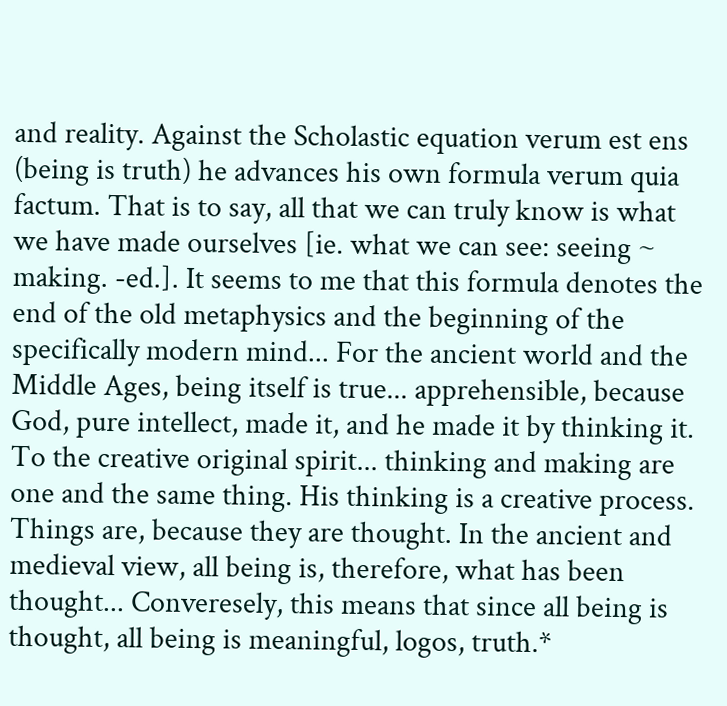and reality. Against the Scholastic equation verum est ens (being is truth) he advances his own formula verum quia factum. That is to say, all that we can truly know is what we have made ourselves [ie. what we can see: seeing ~ making. -ed.]. It seems to me that this formula denotes the end of the old metaphysics and the beginning of the specifically modern mind... For the ancient world and the Middle Ages, being itself is true... apprehensible, because God, pure intellect, made it, and he made it by thinking it. To the creative original spirit... thinking and making are one and the same thing. His thinking is a creative process. Things are, because they are thought. In the ancient and medieval view, all being is, therefore, what has been thought... Converesely, this means that since all being is thought, all being is meaningful, logos, truth.*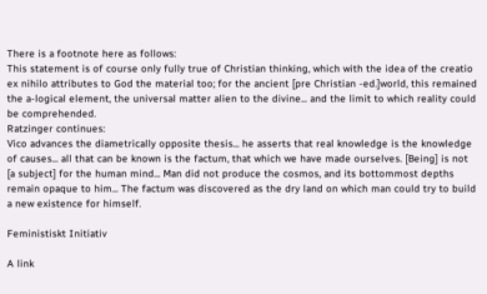There is a footnote here as follows:
This statement is of course only fully true of Christian thinking, which with the idea of the creatio ex nihilo attributes to God the material too; for the ancient [pre Christian -ed.]world, this remained the a-logical element, the universal matter alien to the divine... and the limit to which reality could be comprehended.
Ratzinger continues:
Vico advances the diametrically opposite thesis... he asserts that real knowledge is the knowledge of causes... all that can be known is the factum, that which we have made ourselves. [Being] is not [a subject] for the human mind... Man did not produce the cosmos, and its bottommost depths remain opaque to him... The factum was discovered as the dry land on which man could try to build a new existence for himself.

Feministiskt Initiativ

A link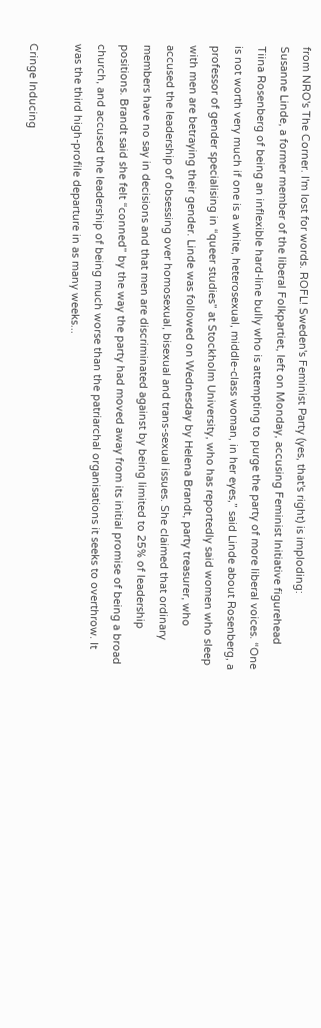from NRO's The Corner. I'm lost for words. ROFL! Sweden's Feminist Party (yes, that's right) is imploding:
Susanne Linde, a former member of the liberal Folkpartiet, left on Monday, accusing Feminist Initiative figurehead Tiina Rosenberg of being an inflexible hard-line bully who is attempting to purge the party of more liberal voices. “One is not worth very much if one is a white, heterosexual, middle-class woman, in her eyes,” said Linde about Rosenberg, a professor of gender specialising in “queer studies” at Stockholm University, who has reportedly said women who sleep with men are betraying their gender. Linde was followed on Wednesday by Helena Brandt, party treasurer, who accused the leadership of obsessing over homosexual, bisexual and trans-sexual issues. She claimed that ordinary members have no say in decisions and that men are discriminated against by being limited to 25% of leadership positions. Brandt said she felt “conned” by the way the party had moved away from its initial promise of being a broad church, and accused the leadership of being much worse than the patriarchal organisations it seeks to overthrow. It was the third high-profile departure in as many weeks...

Cringe Inducing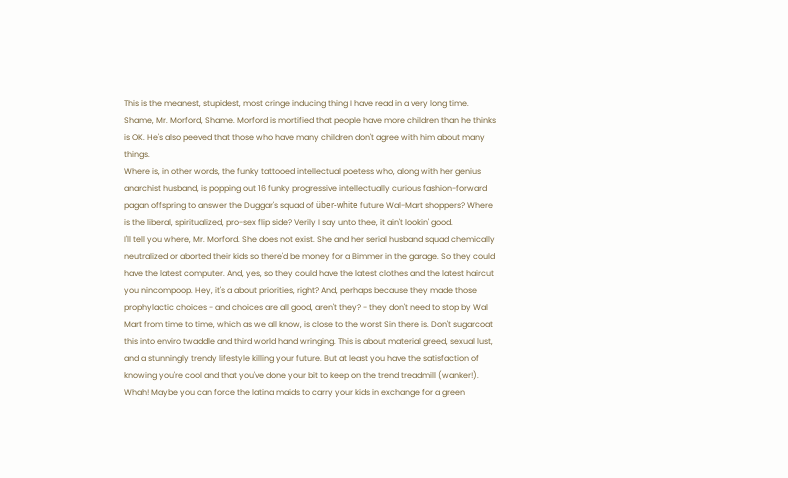This is the meanest, stupidest, most cringe inducing thing I have read in a very long time. Shame, Mr. Morford, Shame. Morford is mortified that people have more children than he thinks is OK. He's also peeved that those who have many children don't agree with him about many things.
Where is, in other words, the funky tattooed intellectual poetess who, along with her genius anarchist husband, is popping out 16 funky progressive intellectually curious fashion-forward pagan offspring to answer the Duggar's squad of über-white future Wal-Mart shoppers? Where is the liberal, spiritualized, pro-sex flip side? Verily I say unto thee, it ain't lookin' good.
I'll tell you where, Mr. Morford. She does not exist. She and her serial husband squad chemically neutralized or aborted their kids so there'd be money for a Bimmer in the garage. So they could have the latest computer. And, yes, so they could have the latest clothes and the latest haircut you nincompoop. Hey, it's a about priorities, right? And, perhaps because they made those prophylactic choices - and choices are all good, aren't they? - they don't need to stop by Wal Mart from time to time, which as we all know, is close to the worst Sin there is. Don't sugarcoat this into enviro twaddle and third world hand wringing. This is about material greed, sexual lust, and a stunningly trendy lifestyle killing your future. But at least you have the satisfaction of knowing you're cool and that you've done your bit to keep on the trend treadmill (wanker!). Whah! Maybe you can force the latina maids to carry your kids in exchange for a green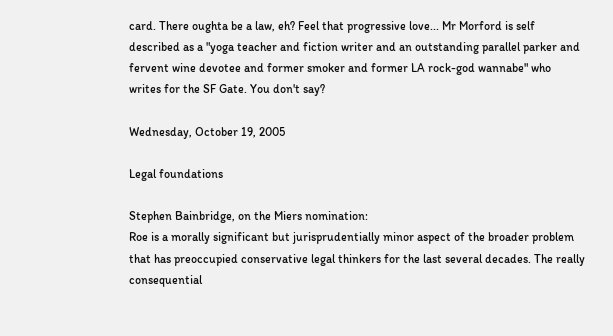card. There oughta be a law, eh? Feel that progressive love... Mr Morford is self described as a "yoga teacher and fiction writer and an outstanding parallel parker and fervent wine devotee and former smoker and former LA rock-god wannabe" who writes for the SF Gate. You don't say?

Wednesday, October 19, 2005

Legal foundations

Stephen Bainbridge, on the Miers nomination:
Roe is a morally significant but jurisprudentially minor aspect of the broader problem that has preoccupied conservative legal thinkers for the last several decades. The really consequential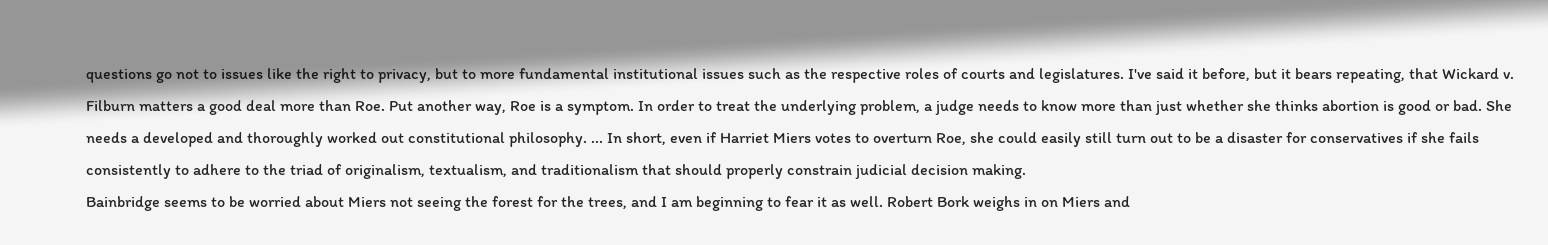questions go not to issues like the right to privacy, but to more fundamental institutional issues such as the respective roles of courts and legislatures. I've said it before, but it bears repeating, that Wickard v. Filburn matters a good deal more than Roe. Put another way, Roe is a symptom. In order to treat the underlying problem, a judge needs to know more than just whether she thinks abortion is good or bad. She needs a developed and thoroughly worked out constitutional philosophy. ... In short, even if Harriet Miers votes to overturn Roe, she could easily still turn out to be a disaster for conservatives if she fails consistently to adhere to the triad of originalism, textualism, and traditionalism that should properly constrain judicial decision making.
Bainbridge seems to be worried about Miers not seeing the forest for the trees, and I am beginning to fear it as well. Robert Bork weighs in on Miers and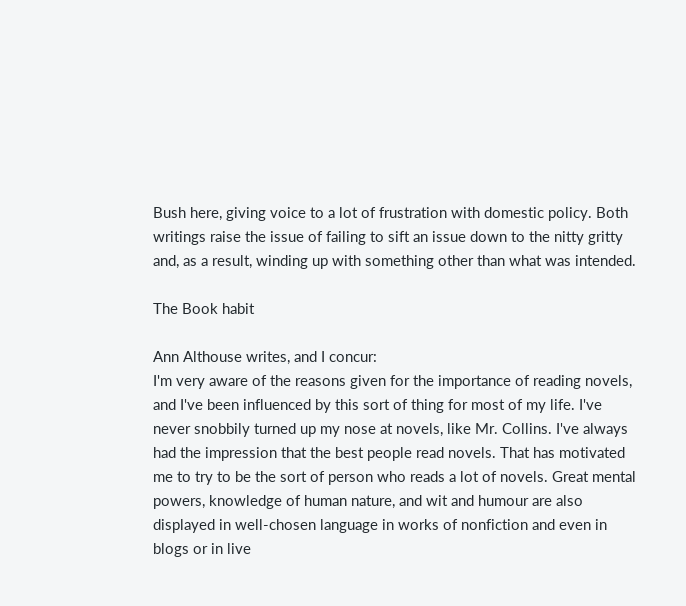Bush here, giving voice to a lot of frustration with domestic policy. Both writings raise the issue of failing to sift an issue down to the nitty gritty and, as a result, winding up with something other than what was intended.

The Book habit

Ann Althouse writes, and I concur:
I'm very aware of the reasons given for the importance of reading novels, and I've been influenced by this sort of thing for most of my life. I've never snobbily turned up my nose at novels, like Mr. Collins. I've always had the impression that the best people read novels. That has motivated me to try to be the sort of person who reads a lot of novels. Great mental powers, knowledge of human nature, and wit and humour are also displayed in well-chosen language in works of nonfiction and even in blogs or in live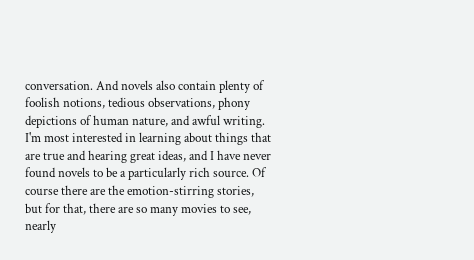conversation. And novels also contain plenty of foolish notions, tedious observations, phony depictions of human nature, and awful writing. I'm most interested in learning about things that are true and hearing great ideas, and I have never found novels to be a particularly rich source. Of course there are the emotion-stirring stories, but for that, there are so many movies to see, nearly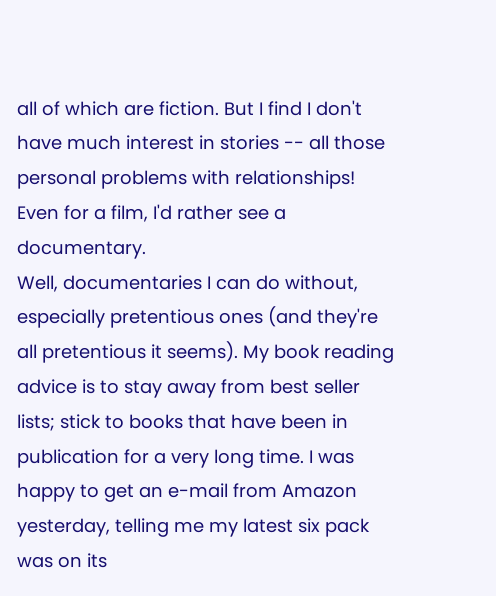all of which are fiction. But I find I don't have much interest in stories -- all those personal problems with relationships! Even for a film, I'd rather see a documentary.
Well, documentaries I can do without, especially pretentious ones (and they're all pretentious it seems). My book reading advice is to stay away from best seller lists; stick to books that have been in publication for a very long time. I was happy to get an e-mail from Amazon yesterday, telling me my latest six pack was on its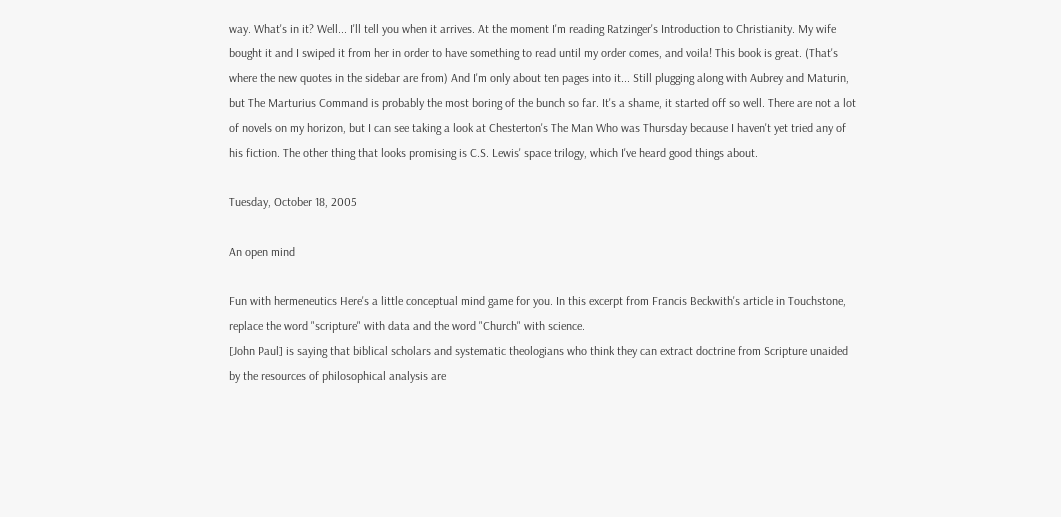way. What's in it? Well... I'll tell you when it arrives. At the moment I'm reading Ratzinger's Introduction to Christianity. My wife bought it and I swiped it from her in order to have something to read until my order comes, and voila! This book is great. (That's where the new quotes in the sidebar are from) And I'm only about ten pages into it... Still plugging along with Aubrey and Maturin, but The Marturius Command is probably the most boring of the bunch so far. It's a shame, it started off so well. There are not a lot of novels on my horizon, but I can see taking a look at Chesterton's The Man Who was Thursday because I haven't yet tried any of his fiction. The other thing that looks promising is C.S. Lewis' space trilogy, which I've heard good things about.

Tuesday, October 18, 2005

An open mind

Fun with hermeneutics Here's a little conceptual mind game for you. In this excerpt from Francis Beckwith's article in Touchstone, replace the word "scripture" with data and the word "Church" with science.
[John Paul] is saying that biblical scholars and systematic theologians who think they can extract doctrine from Scripture unaided by the resources of philosophical analysis are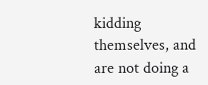kidding themselves, and are not doing a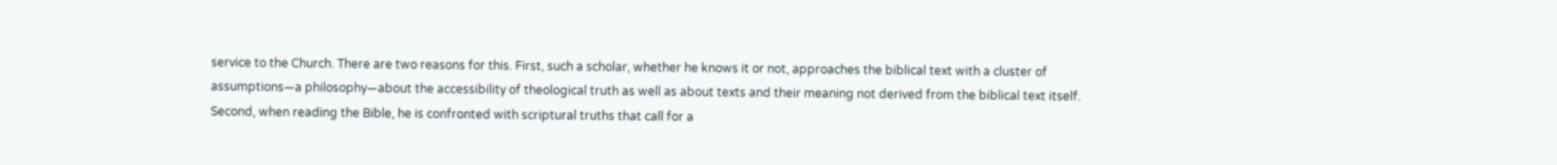service to the Church. There are two reasons for this. First, such a scholar, whether he knows it or not, approaches the biblical text with a cluster of assumptions—a philosophy—about the accessibility of theological truth as well as about texts and their meaning not derived from the biblical text itself. Second, when reading the Bible, he is confronted with scriptural truths that call for a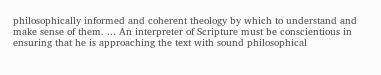philosophically informed and coherent theology by which to understand and make sense of them. ... An interpreter of Scripture must be conscientious in ensuring that he is approaching the text with sound philosophical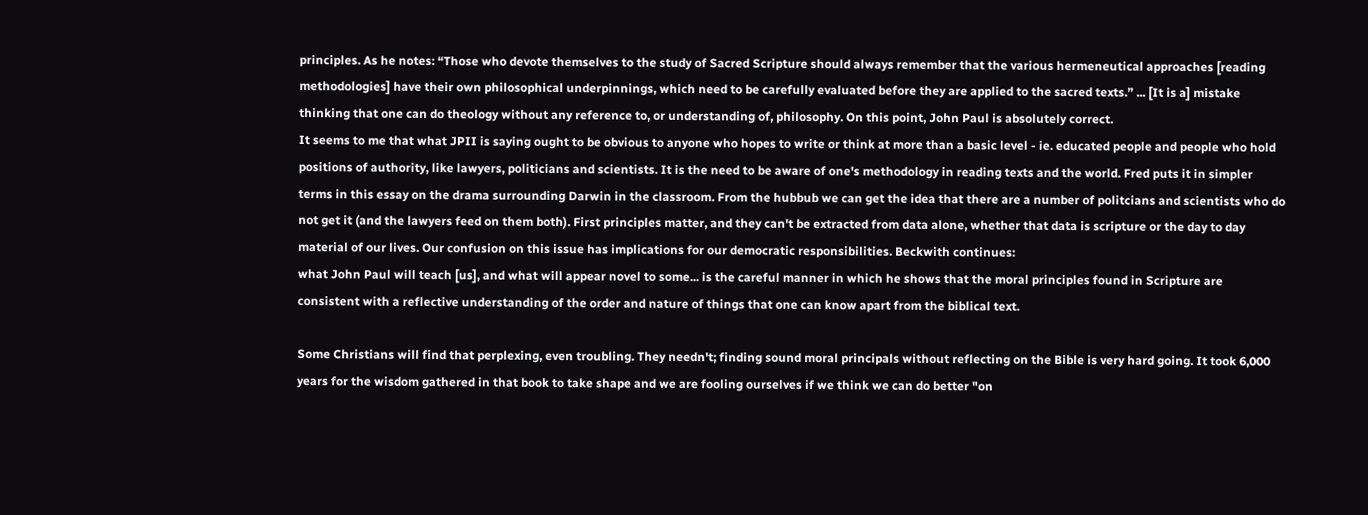principles. As he notes: “Those who devote themselves to the study of Sacred Scripture should always remember that the various hermeneutical approaches [reading methodologies] have their own philosophical underpinnings, which need to be carefully evaluated before they are applied to the sacred texts.” ... [It is a] mistake thinking that one can do theology without any reference to, or understanding of, philosophy. On this point, John Paul is absolutely correct.
It seems to me that what JPII is saying ought to be obvious to anyone who hopes to write or think at more than a basic level - ie. educated people and people who hold positions of authority, like lawyers, politicians and scientists. It is the need to be aware of one's methodology in reading texts and the world. Fred puts it in simpler terms in this essay on the drama surrounding Darwin in the classroom. From the hubbub we can get the idea that there are a number of politcians and scientists who do not get it (and the lawyers feed on them both). First principles matter, and they can't be extracted from data alone, whether that data is scripture or the day to day material of our lives. Our confusion on this issue has implications for our democratic responsibilities. Beckwith continues:
what John Paul will teach [us], and what will appear novel to some... is the careful manner in which he shows that the moral principles found in Scripture are consistent with a reflective understanding of the order and nature of things that one can know apart from the biblical text.

Some Christians will find that perplexing, even troubling. They needn't; finding sound moral principals without reflecting on the Bible is very hard going. It took 6,000 years for the wisdom gathered in that book to take shape and we are fooling ourselves if we think we can do better "on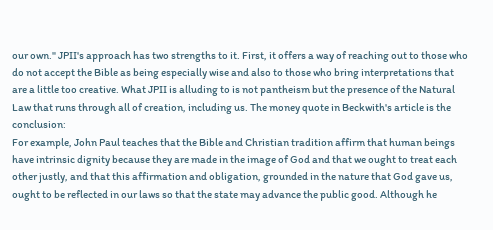our own." JPII's approach has two strengths to it. First, it offers a way of reaching out to those who do not accept the Bible as being especially wise and also to those who bring interpretations that are a little too creative. What JPII is alluding to is not pantheism but the presence of the Natural Law that runs through all of creation, including us. The money quote in Beckwith's article is the conclusion:
For example, John Paul teaches that the Bible and Christian tradition affirm that human beings have intrinsic dignity because they are made in the image of God and that we ought to treat each other justly, and that this affirmation and obligation, grounded in the nature that God gave us, ought to be reflected in our laws so that the state may advance the public good. Although he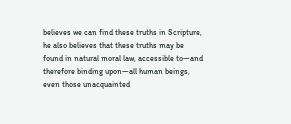believes we can find these truths in Scripture, he also believes that these truths may be found in natural moral law, accessible to—and therefore binding upon—all human beings, even those unacquainted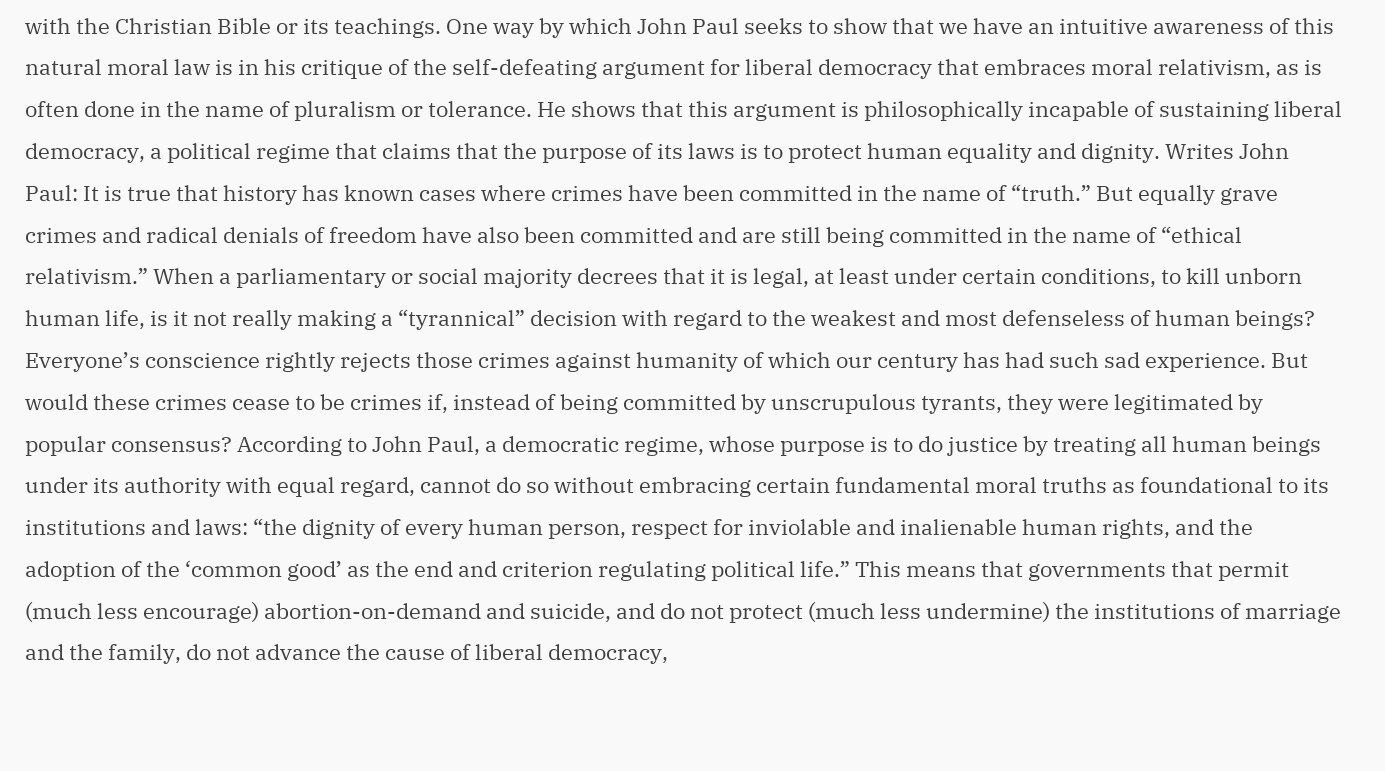with the Christian Bible or its teachings. One way by which John Paul seeks to show that we have an intuitive awareness of this natural moral law is in his critique of the self-defeating argument for liberal democracy that embraces moral relativism, as is often done in the name of pluralism or tolerance. He shows that this argument is philosophically incapable of sustaining liberal democracy, a political regime that claims that the purpose of its laws is to protect human equality and dignity. Writes John Paul: It is true that history has known cases where crimes have been committed in the name of “truth.” But equally grave crimes and radical denials of freedom have also been committed and are still being committed in the name of “ethical relativism.” When a parliamentary or social majority decrees that it is legal, at least under certain conditions, to kill unborn human life, is it not really making a “tyrannical” decision with regard to the weakest and most defenseless of human beings? Everyone’s conscience rightly rejects those crimes against humanity of which our century has had such sad experience. But would these crimes cease to be crimes if, instead of being committed by unscrupulous tyrants, they were legitimated by popular consensus? According to John Paul, a democratic regime, whose purpose is to do justice by treating all human beings under its authority with equal regard, cannot do so without embracing certain fundamental moral truths as foundational to its institutions and laws: “the dignity of every human person, respect for inviolable and inalienable human rights, and the adoption of the ‘common good’ as the end and criterion regulating political life.” This means that governments that permit (much less encourage) abortion-on-demand and suicide, and do not protect (much less undermine) the institutions of marriage and the family, do not advance the cause of liberal democracy,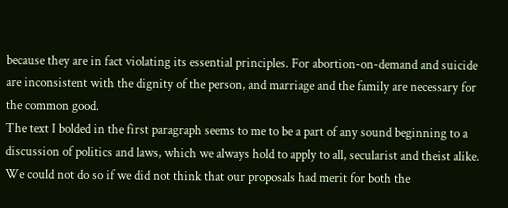because they are in fact violating its essential principles. For abortion-on-demand and suicide are inconsistent with the dignity of the person, and marriage and the family are necessary for the common good.
The text I bolded in the first paragraph seems to me to be a part of any sound beginning to a discussion of politics and laws, which we always hold to apply to all, secularist and theist alike. We could not do so if we did not think that our proposals had merit for both the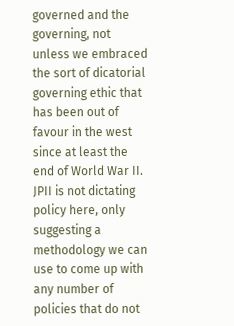governed and the governing, not unless we embraced the sort of dicatorial governing ethic that has been out of favour in the west since at least the end of World War II. JPII is not dictating policy here, only suggesting a methodology we can use to come up with any number of policies that do not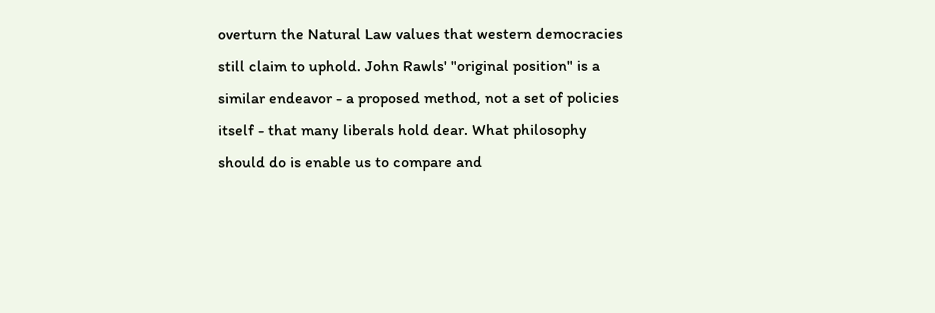overturn the Natural Law values that western democracies still claim to uphold. John Rawls' "original position" is a similar endeavor - a proposed method, not a set of policies itself - that many liberals hold dear. What philosophy should do is enable us to compare and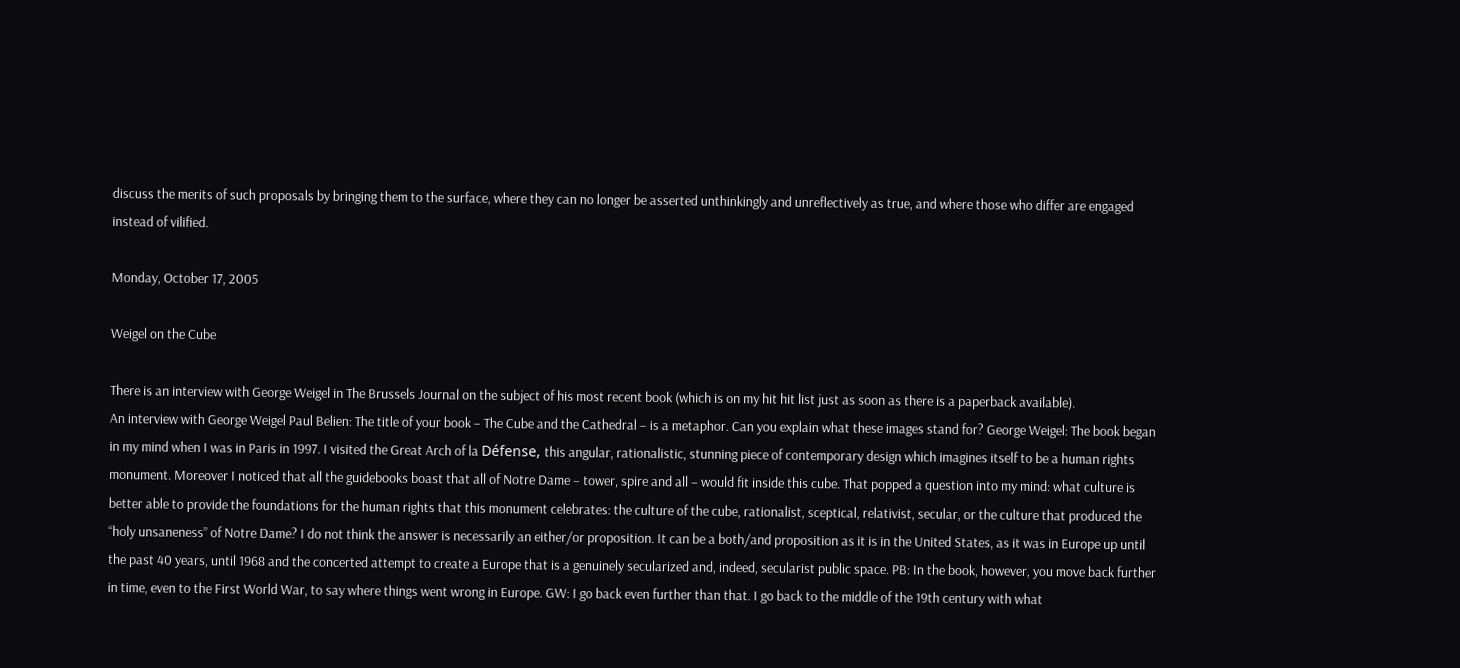discuss the merits of such proposals by bringing them to the surface, where they can no longer be asserted unthinkingly and unreflectively as true, and where those who differ are engaged instead of vilified.

Monday, October 17, 2005

Weigel on the Cube

There is an interview with George Weigel in The Brussels Journal on the subject of his most recent book (which is on my hit hit list just as soon as there is a paperback available).
An interview with George Weigel Paul Belien: The title of your book – The Cube and the Cathedral – is a metaphor. Can you explain what these images stand for? George Weigel: The book began in my mind when I was in Paris in 1997. I visited the Great Arch of la Défense, this angular, rationalistic, stunning piece of contemporary design which imagines itself to be a human rights monument. Moreover I noticed that all the guidebooks boast that all of Notre Dame – tower, spire and all – would fit inside this cube. That popped a question into my mind: what culture is better able to provide the foundations for the human rights that this monument celebrates: the culture of the cube, rationalist, sceptical, relativist, secular, or the culture that produced the “holy unsaneness” of Notre Dame? I do not think the answer is necessarily an either/or proposition. It can be a both/and proposition as it is in the United States, as it was in Europe up until the past 40 years, until 1968 and the concerted attempt to create a Europe that is a genuinely secularized and, indeed, secularist public space. PB: In the book, however, you move back further in time, even to the First World War, to say where things went wrong in Europe. GW: I go back even further than that. I go back to the middle of the 19th century with what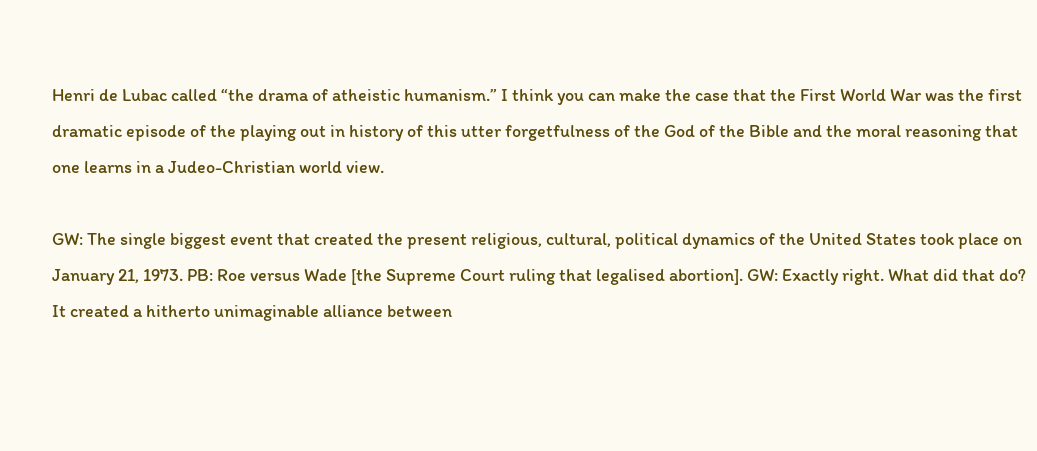Henri de Lubac called “the drama of atheistic humanism.” I think you can make the case that the First World War was the first dramatic episode of the playing out in history of this utter forgetfulness of the God of the Bible and the moral reasoning that one learns in a Judeo-Christian world view.

GW: The single biggest event that created the present religious, cultural, political dynamics of the United States took place on January 21, 1973. PB: Roe versus Wade [the Supreme Court ruling that legalised abortion]. GW: Exactly right. What did that do? It created a hitherto unimaginable alliance between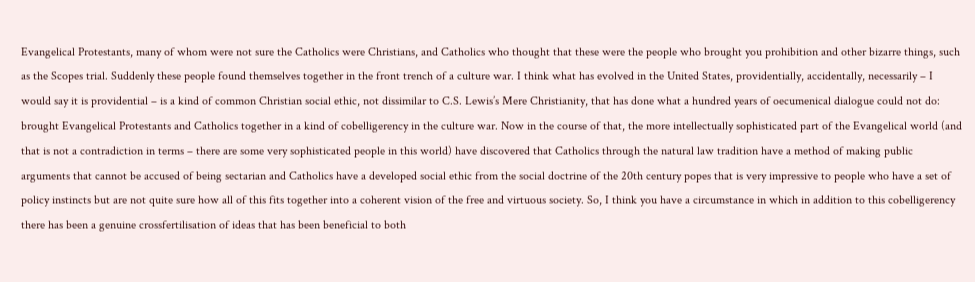Evangelical Protestants, many of whom were not sure the Catholics were Christians, and Catholics who thought that these were the people who brought you prohibition and other bizarre things, such as the Scopes trial. Suddenly these people found themselves together in the front trench of a culture war. I think what has evolved in the United States, providentially, accidentally, necessarily – I would say it is providential – is a kind of common Christian social ethic, not dissimilar to C.S. Lewis’s Mere Christianity, that has done what a hundred years of oecumenical dialogue could not do: brought Evangelical Protestants and Catholics together in a kind of cobelligerency in the culture war. Now in the course of that, the more intellectually sophisticated part of the Evangelical world (and that is not a contradiction in terms – there are some very sophisticated people in this world) have discovered that Catholics through the natural law tradition have a method of making public arguments that cannot be accused of being sectarian and Catholics have a developed social ethic from the social doctrine of the 20th century popes that is very impressive to people who have a set of policy instincts but are not quite sure how all of this fits together into a coherent vision of the free and virtuous society. So, I think you have a circumstance in which in addition to this cobelligerency there has been a genuine crossfertilisation of ideas that has been beneficial to both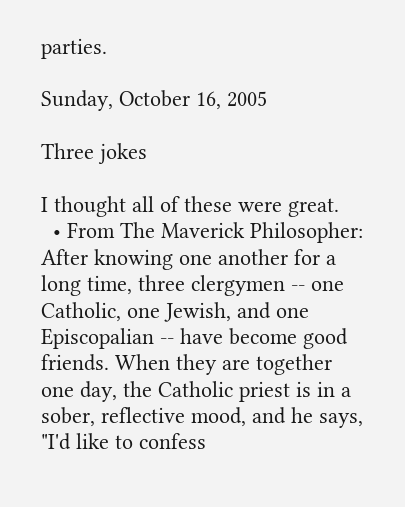parties.

Sunday, October 16, 2005

Three jokes

I thought all of these were great.
  • From The Maverick Philosopher: After knowing one another for a long time, three clergymen -- one Catholic, one Jewish, and one Episcopalian -- have become good friends. When they are together one day, the Catholic priest is in a sober, reflective mood, and he says, "I'd like to confess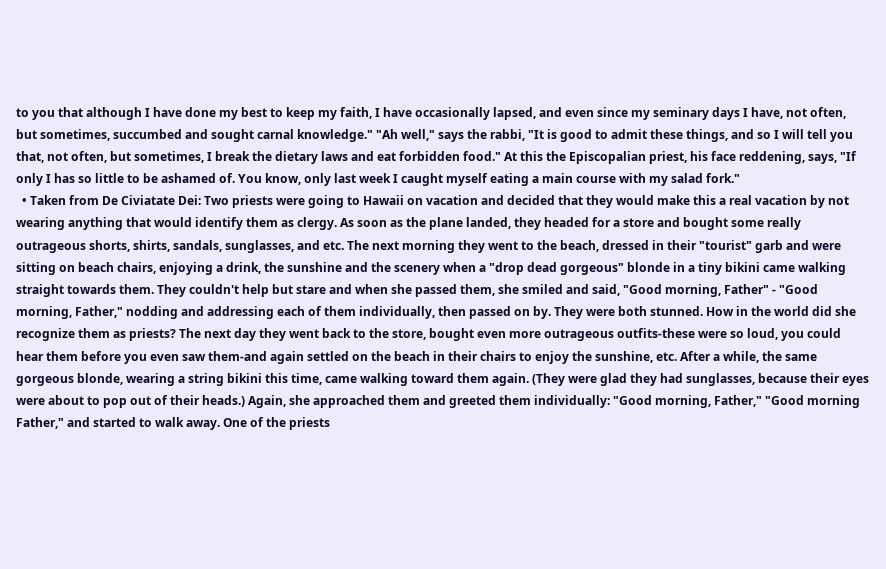to you that although I have done my best to keep my faith, I have occasionally lapsed, and even since my seminary days I have, not often, but sometimes, succumbed and sought carnal knowledge." "Ah well," says the rabbi, "It is good to admit these things, and so I will tell you that, not often, but sometimes, I break the dietary laws and eat forbidden food." At this the Episcopalian priest, his face reddening, says, "If only I has so little to be ashamed of. You know, only last week I caught myself eating a main course with my salad fork."
  • Taken from De Civiatate Dei: Two priests were going to Hawaii on vacation and decided that they would make this a real vacation by not wearing anything that would identify them as clergy. As soon as the plane landed, they headed for a store and bought some really outrageous shorts, shirts, sandals, sunglasses, and etc. The next morning they went to the beach, dressed in their "tourist" garb and were sitting on beach chairs, enjoying a drink, the sunshine and the scenery when a "drop dead gorgeous" blonde in a tiny bikini came walking straight towards them. They couldn't help but stare and when she passed them, she smiled and said, "Good morning, Father" - "Good morning, Father," nodding and addressing each of them individually, then passed on by. They were both stunned. How in the world did she recognize them as priests? The next day they went back to the store, bought even more outrageous outfits-these were so loud, you could hear them before you even saw them-and again settled on the beach in their chairs to enjoy the sunshine, etc. After a while, the same gorgeous blonde, wearing a string bikini this time, came walking toward them again. (They were glad they had sunglasses, because their eyes were about to pop out of their heads.) Again, she approached them and greeted them individually: "Good morning, Father," "Good morning Father," and started to walk away. One of the priests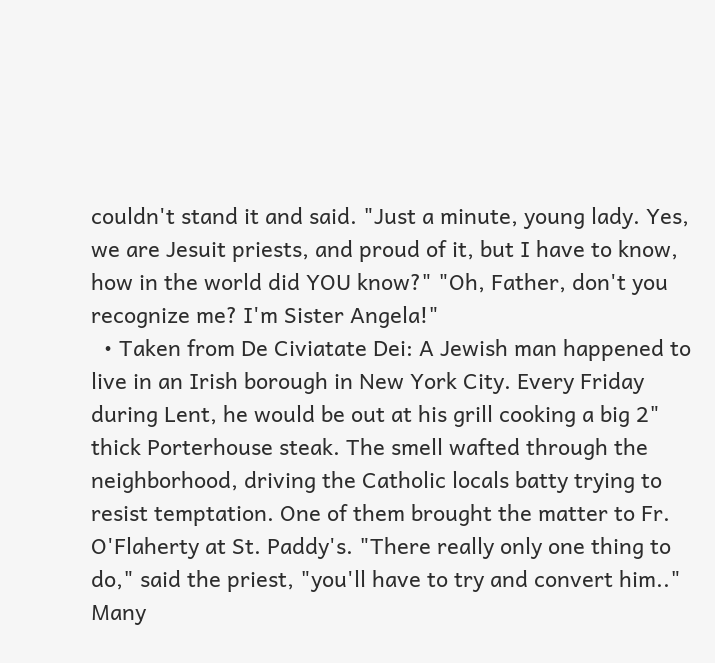couldn't stand it and said. "Just a minute, young lady. Yes, we are Jesuit priests, and proud of it, but I have to know, how in the world did YOU know?" "Oh, Father, don't you recognize me? I'm Sister Angela!"
  • Taken from De Civiatate Dei: A Jewish man happened to live in an Irish borough in New York City. Every Friday during Lent, he would be out at his grill cooking a big 2" thick Porterhouse steak. The smell wafted through the neighborhood, driving the Catholic locals batty trying to resist temptation. One of them brought the matter to Fr. O'Flaherty at St. Paddy's. "There really only one thing to do," said the priest, "you'll have to try and convert him.." Many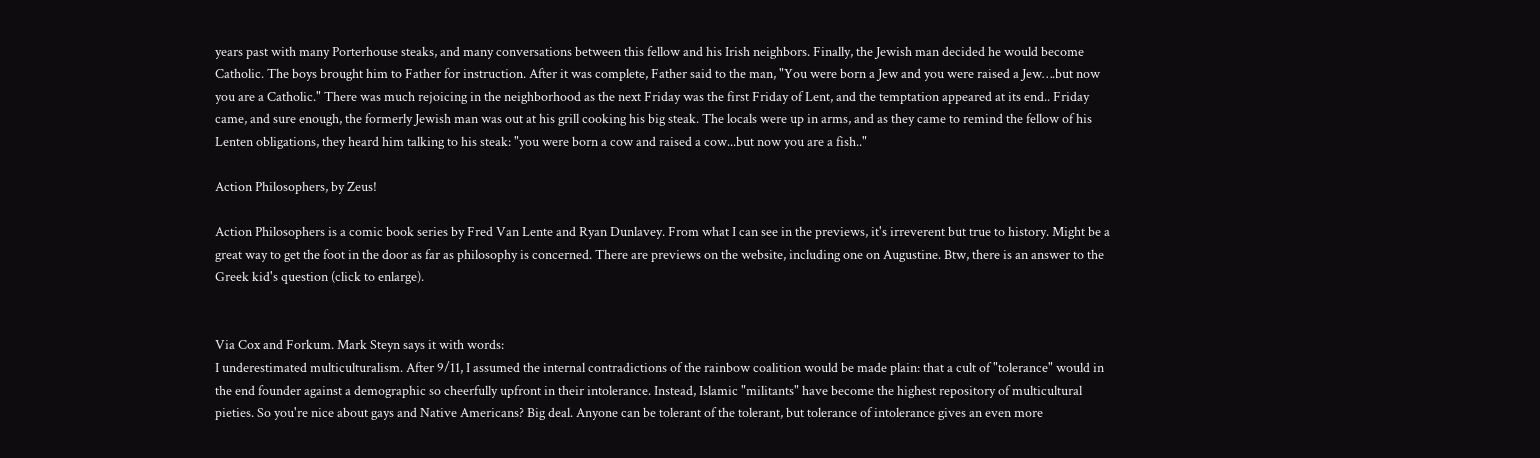years past with many Porterhouse steaks, and many conversations between this fellow and his Irish neighbors. Finally, the Jewish man decided he would become Catholic. The boys brought him to Father for instruction. After it was complete, Father said to the man, "You were born a Jew and you were raised a Jew….but now you are a Catholic." There was much rejoicing in the neighborhood as the next Friday was the first Friday of Lent, and the temptation appeared at its end.. Friday came, and sure enough, the formerly Jewish man was out at his grill cooking his big steak. The locals were up in arms, and as they came to remind the fellow of his Lenten obligations, they heard him talking to his steak: "you were born a cow and raised a cow...but now you are a fish.."

Action Philosophers, by Zeus!

Action Philosophers is a comic book series by Fred Van Lente and Ryan Dunlavey. From what I can see in the previews, it's irreverent but true to history. Might be a great way to get the foot in the door as far as philosophy is concerned. There are previews on the website, including one on Augustine. Btw, there is an answer to the Greek kid's question (click to enlarge).


Via Cox and Forkum. Mark Steyn says it with words:
I underestimated multiculturalism. After 9/11, I assumed the internal contradictions of the rainbow coalition would be made plain: that a cult of "tolerance" would in the end founder against a demographic so cheerfully upfront in their intolerance. Instead, Islamic "militants" have become the highest repository of multicultural pieties. So you're nice about gays and Native Americans? Big deal. Anyone can be tolerant of the tolerant, but tolerance of intolerance gives an even more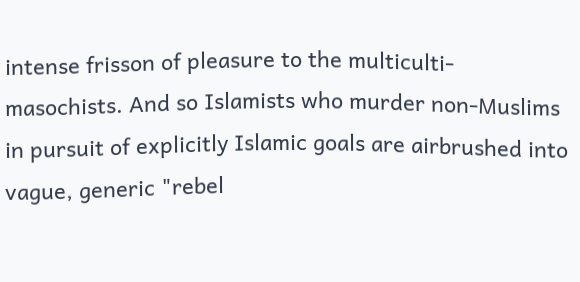intense frisson of pleasure to the multiculti- masochists. And so Islamists who murder non-Muslims in pursuit of explicitly Islamic goals are airbrushed into vague, generic "rebel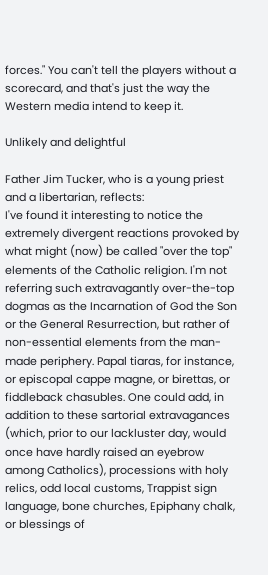forces." You can't tell the players without a scorecard, and that's just the way the Western media intend to keep it.

Unlikely and delightful

Father Jim Tucker, who is a young priest and a libertarian, reflects:
I've found it interesting to notice the extremely divergent reactions provoked by what might (now) be called "over the top" elements of the Catholic religion. I'm not referring such extravagantly over-the-top dogmas as the Incarnation of God the Son or the General Resurrection, but rather of non-essential elements from the man-made periphery. Papal tiaras, for instance, or episcopal cappe magne, or birettas, or fiddleback chasubles. One could add, in addition to these sartorial extravagances (which, prior to our lackluster day, would once have hardly raised an eyebrow among Catholics), processions with holy relics, odd local customs, Trappist sign language, bone churches, Epiphany chalk, or blessings of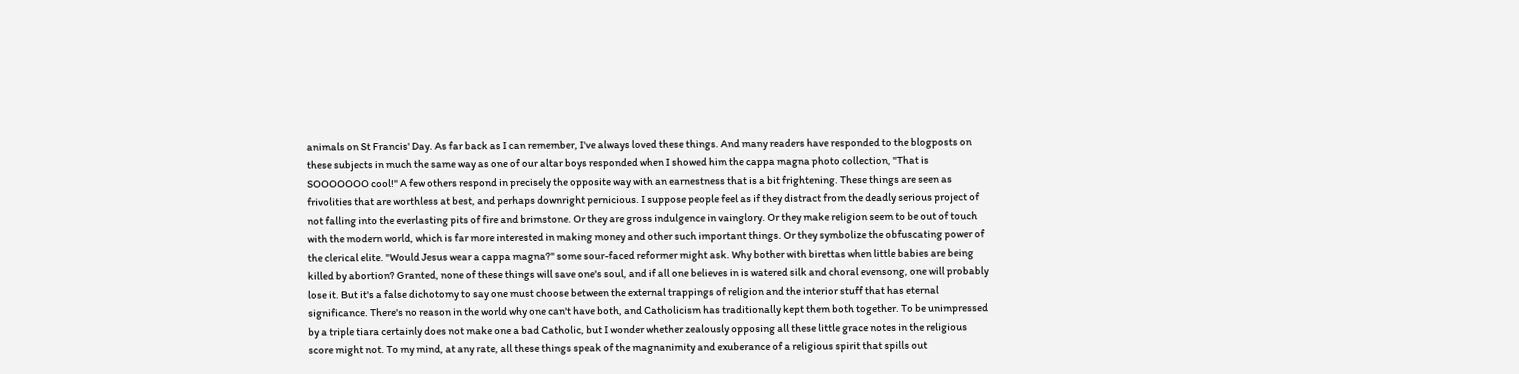animals on St Francis' Day. As far back as I can remember, I've always loved these things. And many readers have responded to the blogposts on these subjects in much the same way as one of our altar boys responded when I showed him the cappa magna photo collection, "That is SOOOOOOO cool!" A few others respond in precisely the opposite way with an earnestness that is a bit frightening. These things are seen as frivolities that are worthless at best, and perhaps downright pernicious. I suppose people feel as if they distract from the deadly serious project of not falling into the everlasting pits of fire and brimstone. Or they are gross indulgence in vainglory. Or they make religion seem to be out of touch with the modern world, which is far more interested in making money and other such important things. Or they symbolize the obfuscating power of the clerical elite. "Would Jesus wear a cappa magna?" some sour-faced reformer might ask. Why bother with birettas when little babies are being killed by abortion? Granted, none of these things will save one's soul, and if all one believes in is watered silk and choral evensong, one will probably lose it. But it's a false dichotomy to say one must choose between the external trappings of religion and the interior stuff that has eternal significance. There's no reason in the world why one can't have both, and Catholicism has traditionally kept them both together. To be unimpressed by a triple tiara certainly does not make one a bad Catholic, but I wonder whether zealously opposing all these little grace notes in the religious score might not. To my mind, at any rate, all these things speak of the magnanimity and exuberance of a religious spirit that spills out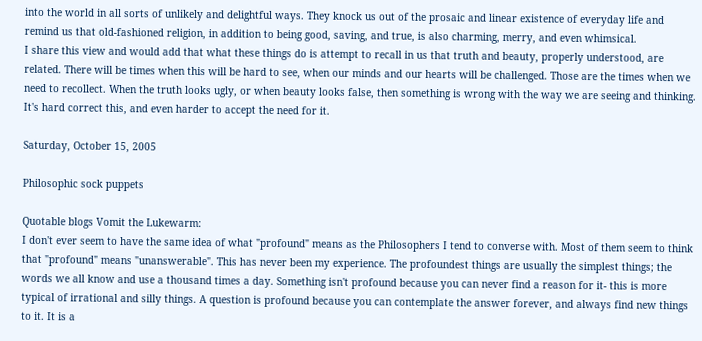into the world in all sorts of unlikely and delightful ways. They knock us out of the prosaic and linear existence of everyday life and remind us that old-fashioned religion, in addition to being good, saving, and true, is also charming, merry, and even whimsical.
I share this view and would add that what these things do is attempt to recall in us that truth and beauty, properly understood, are related. There will be times when this will be hard to see, when our minds and our hearts will be challenged. Those are the times when we need to recollect. When the truth looks ugly, or when beauty looks false, then something is wrong with the way we are seeing and thinking. It's hard correct this, and even harder to accept the need for it.

Saturday, October 15, 2005

Philosophic sock puppets

Quotable blogs Vomit the Lukewarm:
I don't ever seem to have the same idea of what "profound" means as the Philosophers I tend to converse with. Most of them seem to think that "profound" means "unanswerable". This has never been my experience. The profoundest things are usually the simplest things; the words we all know and use a thousand times a day. Something isn't profound because you can never find a reason for it- this is more typical of irrational and silly things. A question is profound because you can contemplate the answer forever, and always find new things to it. It is a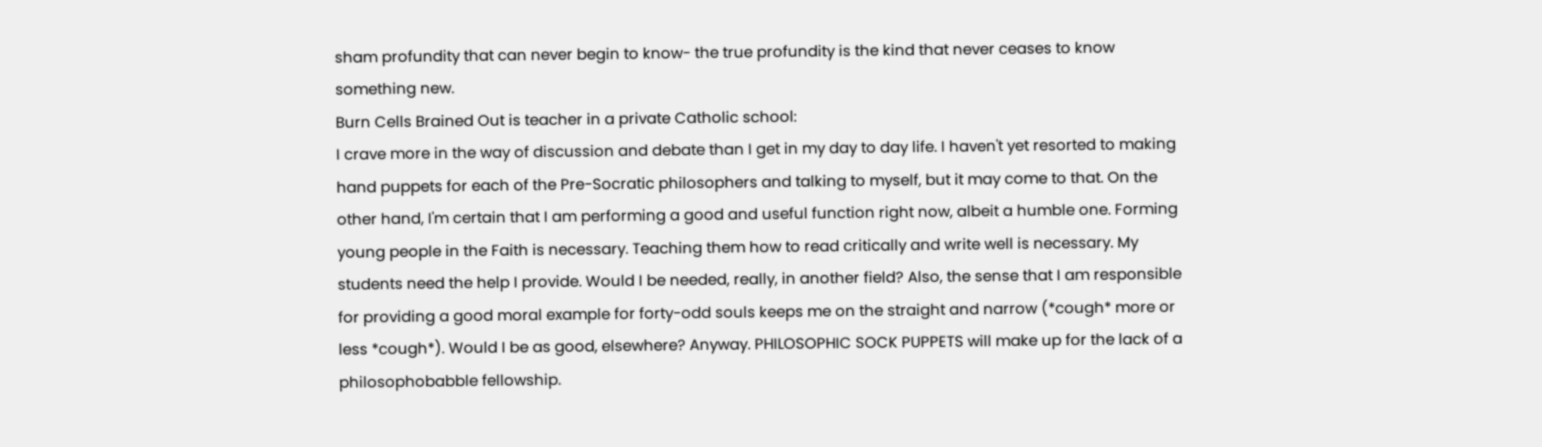sham profundity that can never begin to know- the true profundity is the kind that never ceases to know something new.
Burn Cells Brained Out is teacher in a private Catholic school:
I crave more in the way of discussion and debate than I get in my day to day life. I haven't yet resorted to making hand puppets for each of the Pre-Socratic philosophers and talking to myself, but it may come to that. On the other hand, I'm certain that I am performing a good and useful function right now, albeit a humble one. Forming young people in the Faith is necessary. Teaching them how to read critically and write well is necessary. My students need the help I provide. Would I be needed, really, in another field? Also, the sense that I am responsible for providing a good moral example for forty-odd souls keeps me on the straight and narrow (*cough* more or less *cough*). Would I be as good, elsewhere? Anyway. PHILOSOPHIC SOCK PUPPETS will make up for the lack of a philosophobabble fellowship.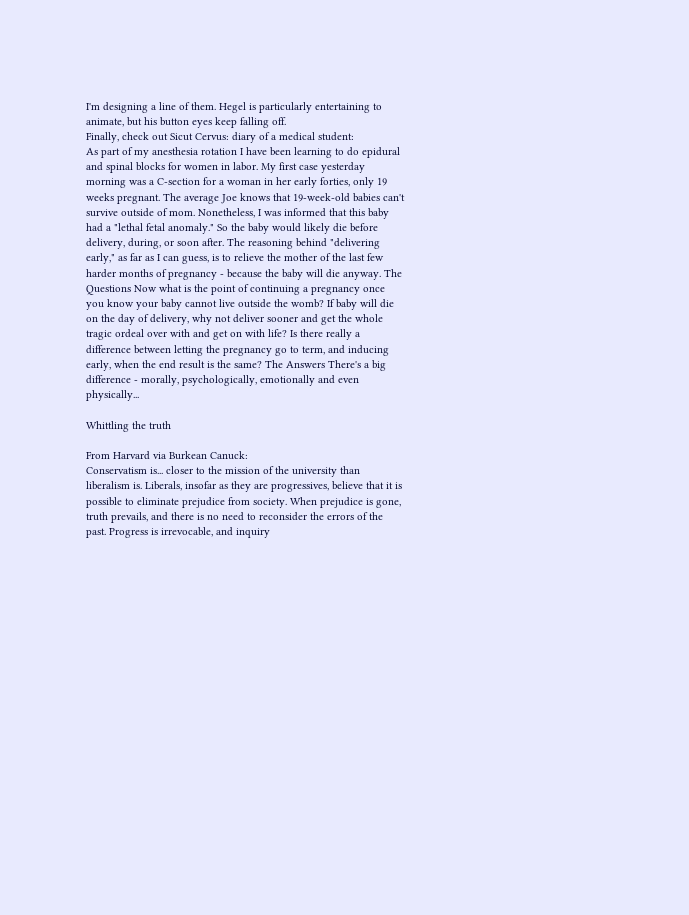I'm designing a line of them. Hegel is particularly entertaining to animate, but his button eyes keep falling off.
Finally, check out Sicut Cervus: diary of a medical student:
As part of my anesthesia rotation I have been learning to do epidural and spinal blocks for women in labor. My first case yesterday morning was a C-section for a woman in her early forties, only 19 weeks pregnant. The average Joe knows that 19-week-old babies can't survive outside of mom. Nonetheless, I was informed that this baby had a "lethal fetal anomaly." So the baby would likely die before delivery, during, or soon after. The reasoning behind "delivering early," as far as I can guess, is to relieve the mother of the last few harder months of pregnancy - because the baby will die anyway. The Questions Now what is the point of continuing a pregnancy once you know your baby cannot live outside the womb? If baby will die on the day of delivery, why not deliver sooner and get the whole tragic ordeal over with and get on with life? Is there really a difference between letting the pregnancy go to term, and inducing early, when the end result is the same? The Answers There's a big difference - morally, psychologically, emotionally and even physically...

Whittling the truth

From Harvard via Burkean Canuck:
Conservatism is... closer to the mission of the university than liberalism is. Liberals, insofar as they are progressives, believe that it is possible to eliminate prejudice from society. When prejudice is gone, truth prevails, and there is no need to reconsider the errors of the past. Progress is irrevocable, and inquiry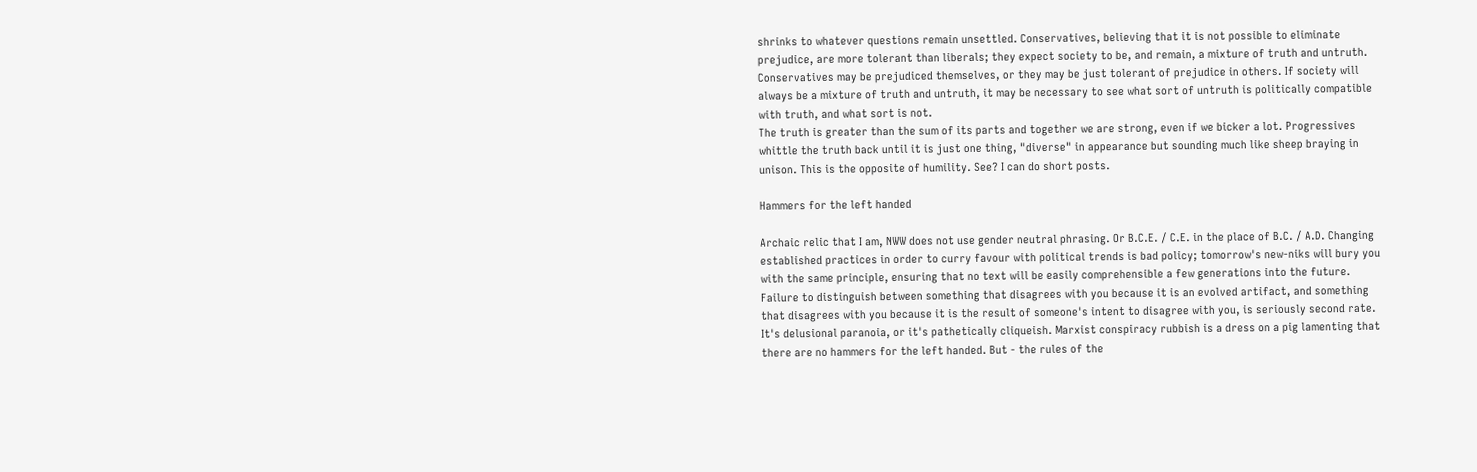shrinks to whatever questions remain unsettled. Conservatives, believing that it is not possible to eliminate prejudice, are more tolerant than liberals; they expect society to be, and remain, a mixture of truth and untruth. Conservatives may be prejudiced themselves, or they may be just tolerant of prejudice in others. If society will always be a mixture of truth and untruth, it may be necessary to see what sort of untruth is politically compatible with truth, and what sort is not.
The truth is greater than the sum of its parts and together we are strong, even if we bicker a lot. Progressives whittle the truth back until it is just one thing, "diverse" in appearance but sounding much like sheep braying in unison. This is the opposite of humility. See? I can do short posts.

Hammers for the left handed

Archaic relic that I am, NWW does not use gender neutral phrasing. Or B.C.E. / C.E. in the place of B.C. / A.D. Changing established practices in order to curry favour with political trends is bad policy; tomorrow's new-niks will bury you with the same principle, ensuring that no text will be easily comprehensible a few generations into the future. Failure to distinguish between something that disagrees with you because it is an evolved artifact, and something that disagrees with you because it is the result of someone's intent to disagree with you, is seriously second rate. It's delusional paranoia, or it's pathetically cliqueish. Marxist conspiracy rubbish is a dress on a pig lamenting that there are no hammers for the left handed. But - the rules of the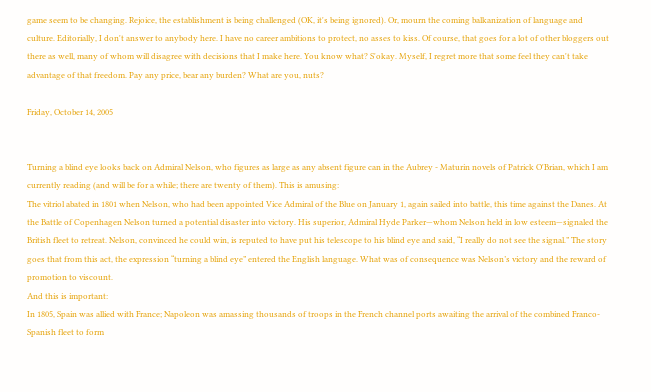game seem to be changing. Rejoice, the establishment is being challenged (OK, it's being ignored). Or, mourn the coming balkanization of language and culture. Editorially, I don't answer to anybody here. I have no career ambitions to protect, no asses to kiss. Of course, that goes for a lot of other bloggers out there as well, many of whom will disagree with decisions that I make here. You know what? S'okay. Myself, I regret more that some feel they can't take advantage of that freedom. Pay any price, bear any burden? What are you, nuts?

Friday, October 14, 2005


Turning a blind eye looks back on Admiral Nelson, who figures as large as any absent figure can in the Aubrey - Maturin novels of Patrick O'Brian, which I am currently reading (and will be for a while; there are twenty of them). This is amusing:
The vitriol abated in 1801 when Nelson, who had been appointed Vice Admiral of the Blue on January 1, again sailed into battle, this time against the Danes. At the Battle of Copenhagen Nelson turned a potential disaster into victory. His superior, Admiral Hyde Parker—whom Nelson held in low esteem—signaled the British fleet to retreat. Nelson, convinced he could win, is reputed to have put his telescope to his blind eye and said, “I really do not see the signal.” The story goes that from this act, the expression “turning a blind eye” entered the English language. What was of consequence was Nelson’s victory and the reward of promotion to viscount.
And this is important:
In 1805, Spain was allied with France; Napoleon was amassing thousands of troops in the French channel ports awaiting the arrival of the combined Franco-Spanish fleet to form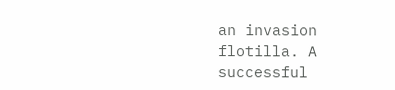an invasion flotilla. A successful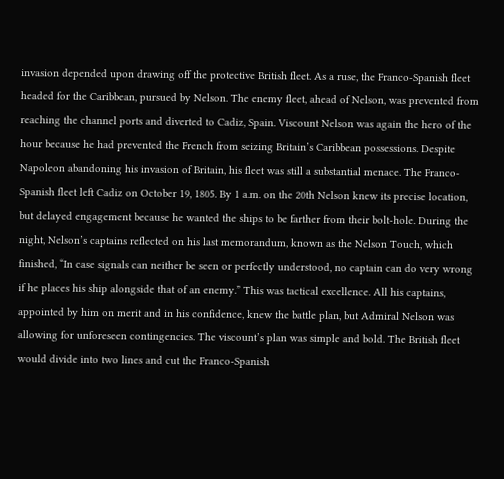invasion depended upon drawing off the protective British fleet. As a ruse, the Franco-Spanish fleet headed for the Caribbean, pursued by Nelson. The enemy fleet, ahead of Nelson, was prevented from reaching the channel ports and diverted to Cadiz, Spain. Viscount Nelson was again the hero of the hour because he had prevented the French from seizing Britain’s Caribbean possessions. Despite Napoleon abandoning his invasion of Britain, his fleet was still a substantial menace. The Franco-Spanish fleet left Cadiz on October 19, 1805. By 1 a.m. on the 20th Nelson knew its precise location, but delayed engagement because he wanted the ships to be farther from their bolt-hole. During the night, Nelson’s captains reflected on his last memorandum, known as the Nelson Touch, which finished, “In case signals can neither be seen or perfectly understood, no captain can do very wrong if he places his ship alongside that of an enemy.” This was tactical excellence. All his captains, appointed by him on merit and in his confidence, knew the battle plan, but Admiral Nelson was allowing for unforeseen contingencies. The viscount’s plan was simple and bold. The British fleet would divide into two lines and cut the Franco-Spanish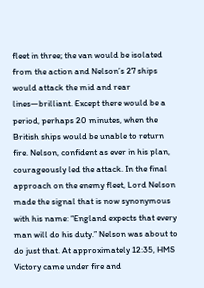fleet in three; the van would be isolated from the action and Nelson’s 27 ships would attack the mid and rear lines—brilliant. Except there would be a period, perhaps 20 minutes, when the British ships would be unable to return fire. Nelson, confident as ever in his plan, courageously led the attack. In the final approach on the enemy fleet, Lord Nelson made the signal that is now synonymous with his name: “England expects that every man will do his duty.” Nelson was about to do just that. At approximately 12:35, HMS Victory came under fire and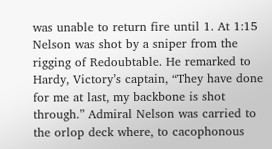was unable to return fire until 1. At 1:15 Nelson was shot by a sniper from the rigging of Redoubtable. He remarked to Hardy, Victory’s captain, “They have done for me at last, my backbone is shot through.” Admiral Nelson was carried to the orlop deck where, to cacophonous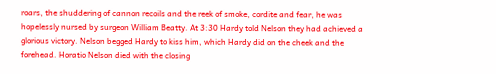roars, the shuddering of cannon recoils and the reek of smoke, cordite and fear, he was hopelessly nursed by surgeon William Beatty. At 3:30 Hardy told Nelson they had achieved a glorious victory. Nelson begged Hardy to kiss him, which Hardy did on the cheek and the forehead. Horatio Nelson died with the closing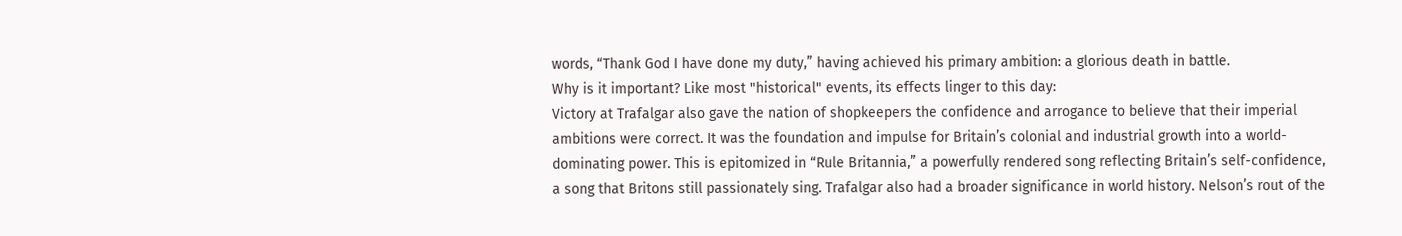words, “Thank God I have done my duty,” having achieved his primary ambition: a glorious death in battle.
Why is it important? Like most "historical" events, its effects linger to this day:
Victory at Trafalgar also gave the nation of shopkeepers the confidence and arrogance to believe that their imperial ambitions were correct. It was the foundation and impulse for Britain’s colonial and industrial growth into a world-dominating power. This is epitomized in “Rule Britannia,” a powerfully rendered song reflecting Britain’s self-confidence, a song that Britons still passionately sing. Trafalgar also had a broader significance in world history. Nelson’s rout of the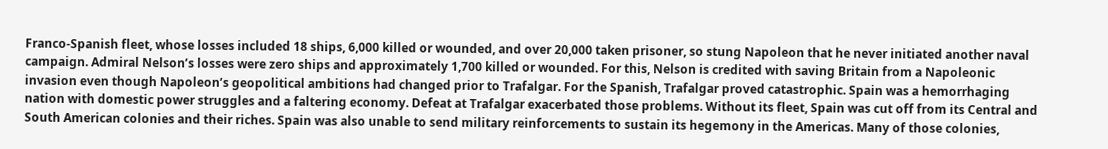Franco-Spanish fleet, whose losses included 18 ships, 6,000 killed or wounded, and over 20,000 taken prisoner, so stung Napoleon that he never initiated another naval campaign. Admiral Nelson’s losses were zero ships and approximately 1,700 killed or wounded. For this, Nelson is credited with saving Britain from a Napoleonic invasion even though Napoleon’s geopolitical ambitions had changed prior to Trafalgar. For the Spanish, Trafalgar proved catastrophic. Spain was a hemorrhaging nation with domestic power struggles and a faltering economy. Defeat at Trafalgar exacerbated those problems. Without its fleet, Spain was cut off from its Central and South American colonies and their riches. Spain was also unable to send military reinforcements to sustain its hegemony in the Americas. Many of those colonies,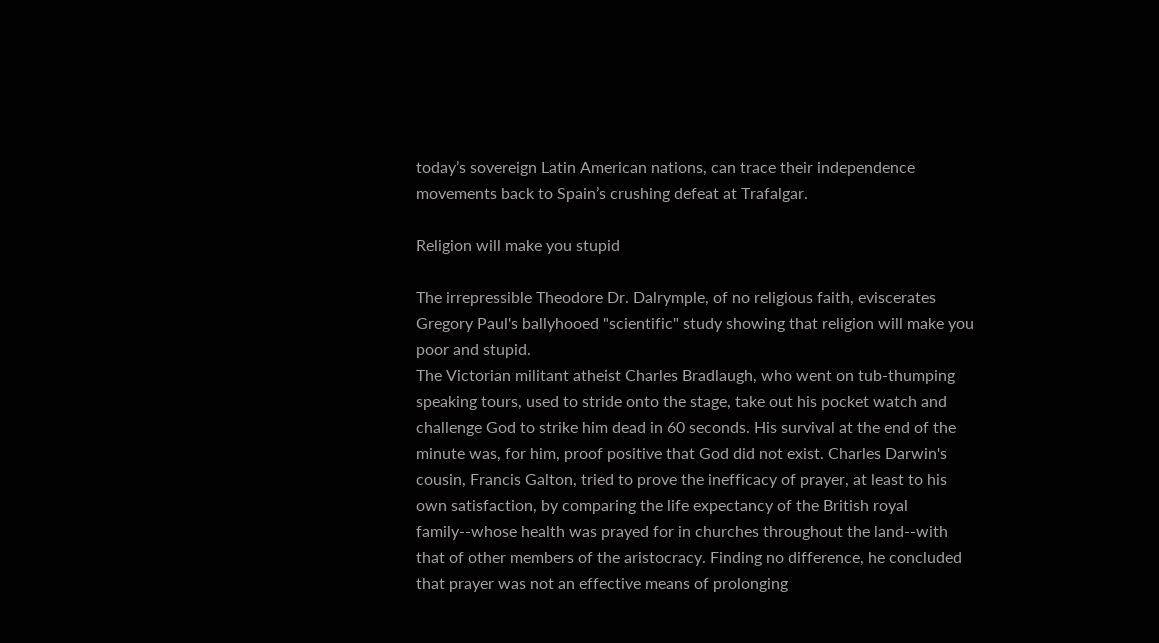today’s sovereign Latin American nations, can trace their independence movements back to Spain’s crushing defeat at Trafalgar.

Religion will make you stupid

The irrepressible Theodore Dr. Dalrymple, of no religious faith, eviscerates Gregory Paul's ballyhooed "scientific" study showing that religion will make you poor and stupid.
The Victorian militant atheist Charles Bradlaugh, who went on tub-thumping speaking tours, used to stride onto the stage, take out his pocket watch and challenge God to strike him dead in 60 seconds. His survival at the end of the minute was, for him, proof positive that God did not exist. Charles Darwin's cousin, Francis Galton, tried to prove the inefficacy of prayer, at least to his own satisfaction, by comparing the life expectancy of the British royal family--whose health was prayed for in churches throughout the land--with that of other members of the aristocracy. Finding no difference, he concluded that prayer was not an effective means of prolonging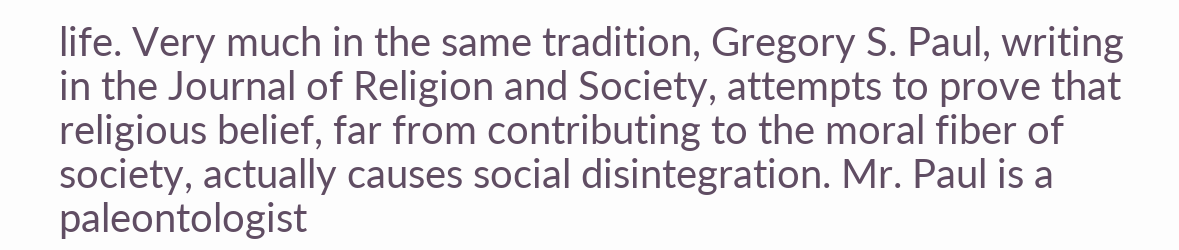life. Very much in the same tradition, Gregory S. Paul, writing in the Journal of Religion and Society, attempts to prove that religious belief, far from contributing to the moral fiber of society, actually causes social disintegration. Mr. Paul is a paleontologist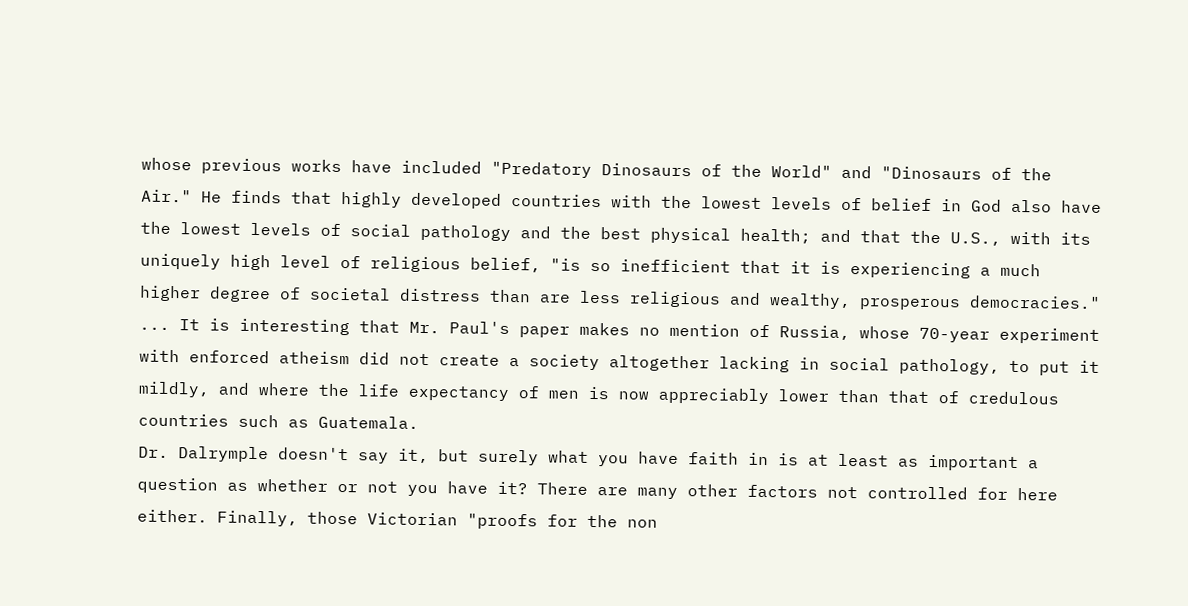whose previous works have included "Predatory Dinosaurs of the World" and "Dinosaurs of the Air." He finds that highly developed countries with the lowest levels of belief in God also have the lowest levels of social pathology and the best physical health; and that the U.S., with its uniquely high level of religious belief, "is so inefficient that it is experiencing a much higher degree of societal distress than are less religious and wealthy, prosperous democracies." ... It is interesting that Mr. Paul's paper makes no mention of Russia, whose 70-year experiment with enforced atheism did not create a society altogether lacking in social pathology, to put it mildly, and where the life expectancy of men is now appreciably lower than that of credulous countries such as Guatemala.
Dr. Dalrymple doesn't say it, but surely what you have faith in is at least as important a question as whether or not you have it? There are many other factors not controlled for here either. Finally, those Victorian "proofs for the non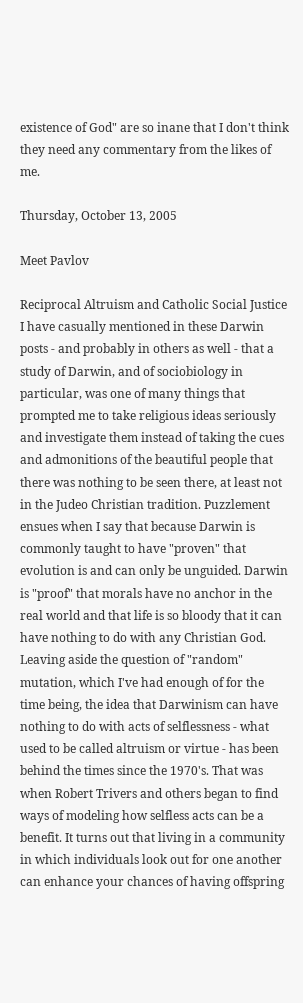existence of God" are so inane that I don't think they need any commentary from the likes of me.

Thursday, October 13, 2005

Meet Pavlov

Reciprocal Altruism and Catholic Social Justice I have casually mentioned in these Darwin posts - and probably in others as well - that a study of Darwin, and of sociobiology in particular, was one of many things that prompted me to take religious ideas seriously and investigate them instead of taking the cues and admonitions of the beautiful people that there was nothing to be seen there, at least not in the Judeo Christian tradition. Puzzlement ensues when I say that because Darwin is commonly taught to have "proven" that evolution is and can only be unguided. Darwin is "proof" that morals have no anchor in the real world and that life is so bloody that it can have nothing to do with any Christian God. Leaving aside the question of "random" mutation, which I've had enough of for the time being, the idea that Darwinism can have nothing to do with acts of selflessness - what used to be called altruism or virtue - has been behind the times since the 1970's. That was when Robert Trivers and others began to find ways of modeling how selfless acts can be a benefit. It turns out that living in a community in which individuals look out for one another can enhance your chances of having offspring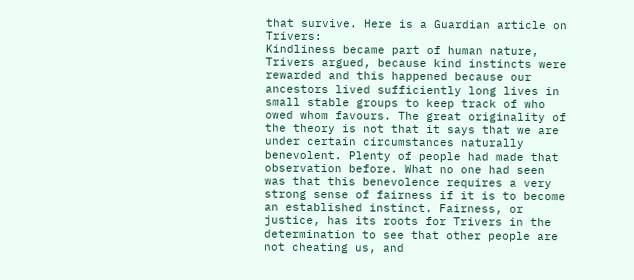that survive. Here is a Guardian article on Trivers:
Kindliness became part of human nature, Trivers argued, because kind instincts were rewarded and this happened because our ancestors lived sufficiently long lives in small stable groups to keep track of who owed whom favours. The great originality of the theory is not that it says that we are under certain circumstances naturally benevolent. Plenty of people had made that observation before. What no one had seen was that this benevolence requires a very strong sense of fairness if it is to become an established instinct. Fairness, or justice, has its roots for Trivers in the determination to see that other people are not cheating us, and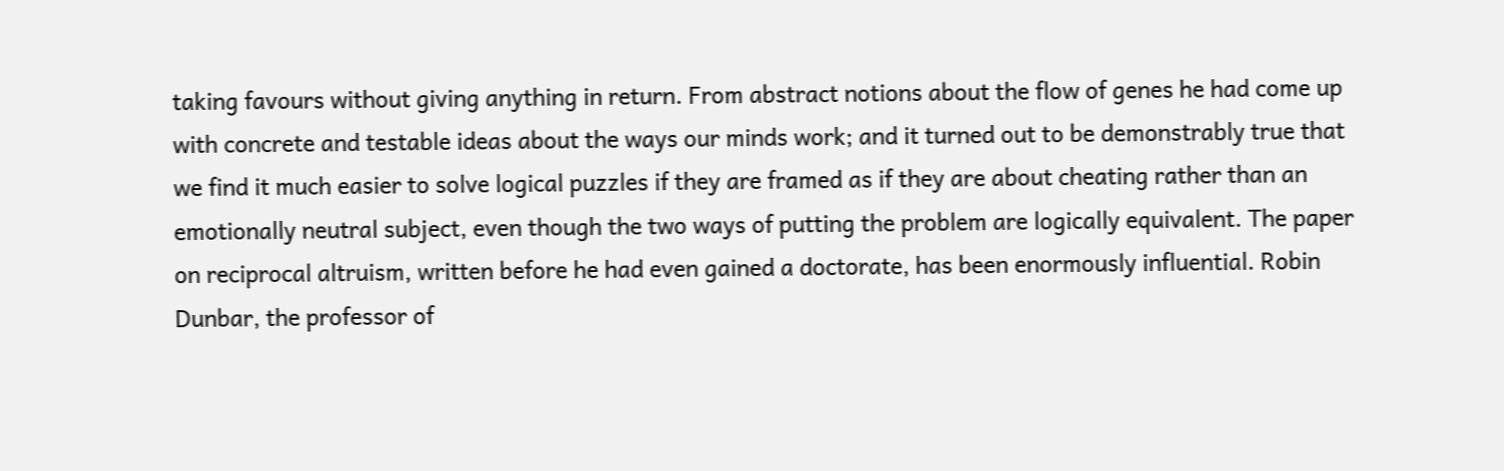taking favours without giving anything in return. From abstract notions about the flow of genes he had come up with concrete and testable ideas about the ways our minds work; and it turned out to be demonstrably true that we find it much easier to solve logical puzzles if they are framed as if they are about cheating rather than an emotionally neutral subject, even though the two ways of putting the problem are logically equivalent. The paper on reciprocal altruism, written before he had even gained a doctorate, has been enormously influential. Robin Dunbar, the professor of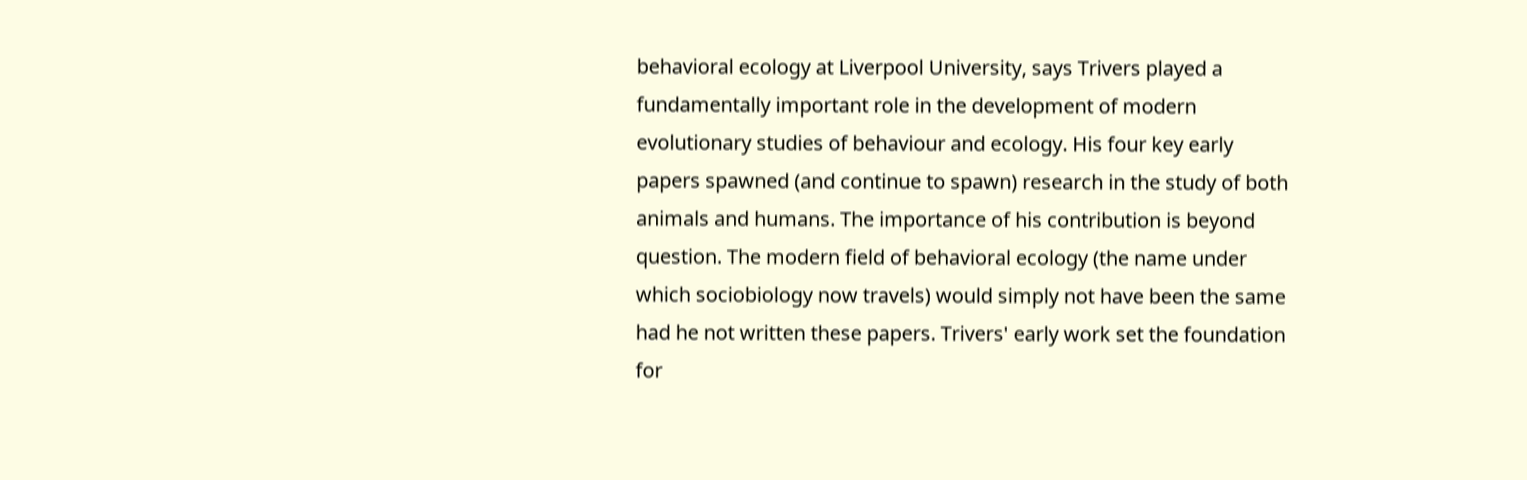behavioral ecology at Liverpool University, says Trivers played a fundamentally important role in the development of modern evolutionary studies of behaviour and ecology. His four key early papers spawned (and continue to spawn) research in the study of both animals and humans. The importance of his contribution is beyond question. The modern field of behavioral ecology (the name under which sociobiology now travels) would simply not have been the same had he not written these papers. Trivers' early work set the foundation for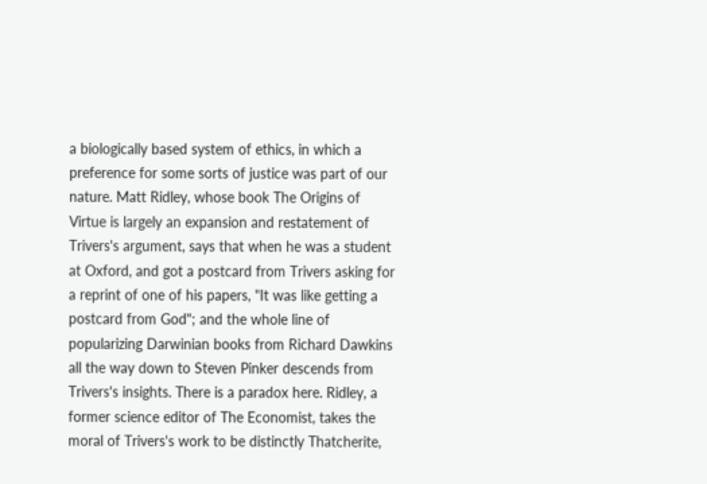a biologically based system of ethics, in which a preference for some sorts of justice was part of our nature. Matt Ridley, whose book The Origins of Virtue is largely an expansion and restatement of Trivers's argument, says that when he was a student at Oxford, and got a postcard from Trivers asking for a reprint of one of his papers, "It was like getting a postcard from God"; and the whole line of popularizing Darwinian books from Richard Dawkins all the way down to Steven Pinker descends from Trivers's insights. There is a paradox here. Ridley, a former science editor of The Economist, takes the moral of Trivers's work to be distinctly Thatcherite,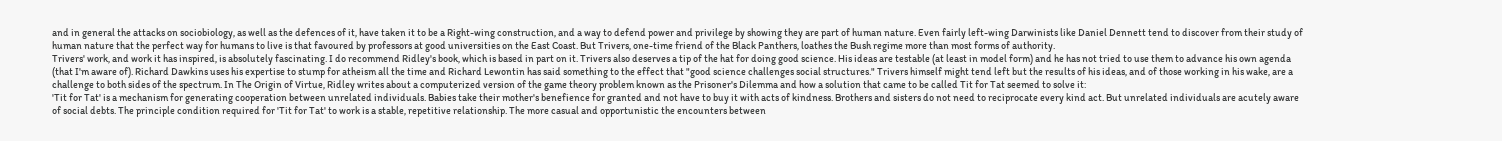and in general the attacks on sociobiology, as well as the defences of it, have taken it to be a Right-wing construction, and a way to defend power and privilege by showing they are part of human nature. Even fairly left-wing Darwinists like Daniel Dennett tend to discover from their study of human nature that the perfect way for humans to live is that favoured by professors at good universities on the East Coast. But Trivers, one-time friend of the Black Panthers, loathes the Bush regime more than most forms of authority.
Trivers' work, and work it has inspired, is absolutely fascinating. I do recommend Ridley's book, which is based in part on it. Trivers also deserves a tip of the hat for doing good science. His ideas are testable (at least in model form) and he has not tried to use them to advance his own agenda (that I'm aware of). Richard Dawkins uses his expertise to stump for atheism all the time and Richard Lewontin has said something to the effect that "good science challenges social structures." Trivers himself might tend left but the results of his ideas, and of those working in his wake, are a challenge to both sides of the spectrum. In The Origin of Virtue, Ridley writes about a computerized version of the game theory problem known as the Prisoner's Dilemma and how a solution that came to be called Tit for Tat seemed to solve it:
'Tit for Tat' is a mechanism for generating cooperation between unrelated individuals. Babies take their mother's benefience for granted and not have to buy it with acts of kindness. Brothers and sisters do not need to reciprocate every kind act. But unrelated individuals are acutely aware of social debts. The principle condition required for 'Tit for Tat' to work is a stable, repetitive relationship. The more casual and opportunistic the encounters between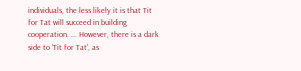individuals, the less likely it is that Tit for Tat will succeed in building cooperation. ... However, there is a dark side to 'Tit for Tat', as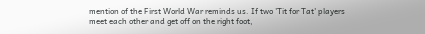mention of the First World War reminds us. If two 'Tit for Tat' players meet each other and get off on the right foot,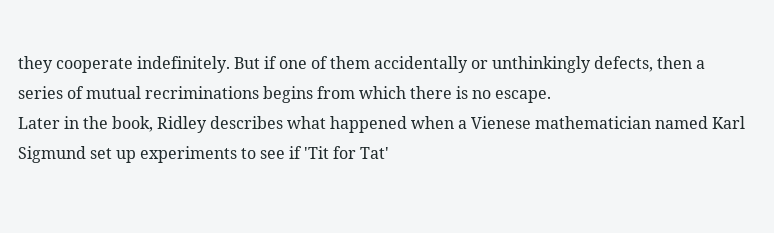they cooperate indefinitely. But if one of them accidentally or unthinkingly defects, then a series of mutual recriminations begins from which there is no escape.
Later in the book, Ridley describes what happened when a Vienese mathematician named Karl Sigmund set up experiments to see if 'Tit for Tat'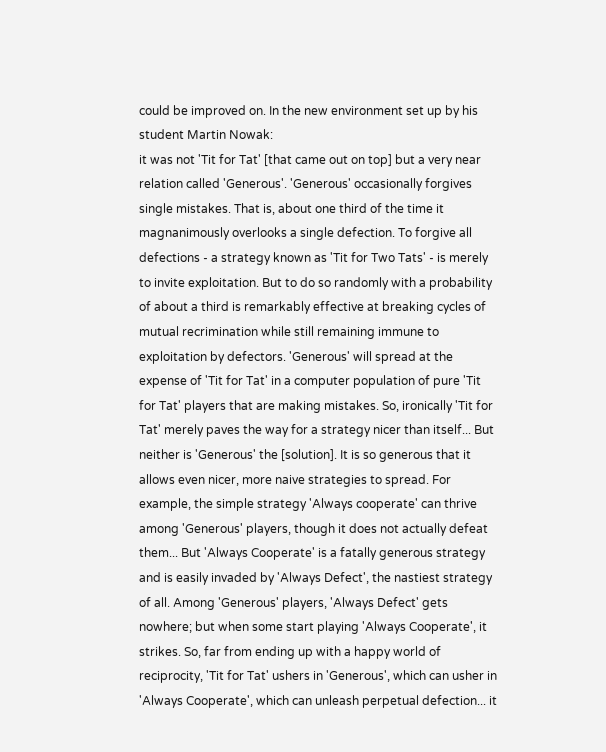could be improved on. In the new environment set up by his student Martin Nowak:
it was not 'Tit for Tat' [that came out on top] but a very near relation called 'Generous'. 'Generous' occasionally forgives single mistakes. That is, about one third of the time it magnanimously overlooks a single defection. To forgive all defections - a strategy known as 'Tit for Two Tats' - is merely to invite exploitation. But to do so randomly with a probability of about a third is remarkably effective at breaking cycles of mutual recrimination while still remaining immune to exploitation by defectors. 'Generous' will spread at the expense of 'Tit for Tat' in a computer population of pure 'Tit for Tat' players that are making mistakes. So, ironically 'Tit for Tat' merely paves the way for a strategy nicer than itself... But neither is 'Generous' the [solution]. It is so generous that it allows even nicer, more naive strategies to spread. For example, the simple strategy 'Always cooperate' can thrive among 'Generous' players, though it does not actually defeat them... But 'Always Cooperate' is a fatally generous strategy and is easily invaded by 'Always Defect', the nastiest strategy of all. Among 'Generous' players, 'Always Defect' gets nowhere; but when some start playing 'Always Cooperate', it strikes. So, far from ending up with a happy world of reciprocity, 'Tit for Tat' ushers in 'Generous', which can usher in 'Always Cooperate', which can unleash perpetual defection... it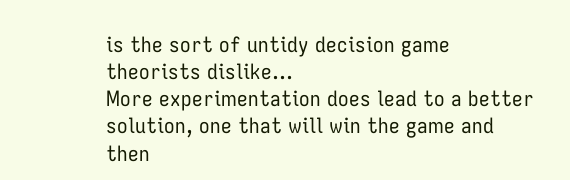is the sort of untidy decision game theorists dislike...
More experimentation does lead to a better solution, one that will win the game and then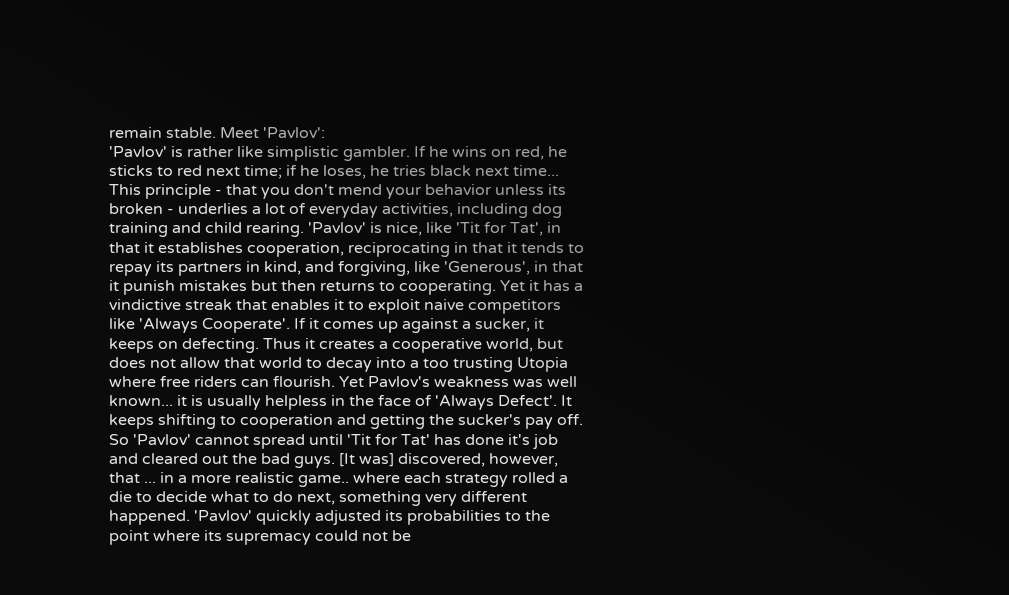remain stable. Meet 'Pavlov':
'Pavlov' is rather like simplistic gambler. If he wins on red, he sticks to red next time; if he loses, he tries black next time... This principle - that you don't mend your behavior unless its broken - underlies a lot of everyday activities, including dog training and child rearing. 'Pavlov' is nice, like 'Tit for Tat', in that it establishes cooperation, reciprocating in that it tends to repay its partners in kind, and forgiving, like 'Generous', in that it punish mistakes but then returns to cooperating. Yet it has a vindictive streak that enables it to exploit naive competitors like 'Always Cooperate'. If it comes up against a sucker, it keeps on defecting. Thus it creates a cooperative world, but does not allow that world to decay into a too trusting Utopia where free riders can flourish. Yet Pavlov's weakness was well known... it is usually helpless in the face of 'Always Defect'. It keeps shifting to cooperation and getting the sucker's pay off. So 'Pavlov' cannot spread until 'Tit for Tat' has done it's job and cleared out the bad guys. [It was] discovered, however, that ... in a more realistic game.. where each strategy rolled a die to decide what to do next, something very different happened. 'Pavlov' quickly adjusted its probabilities to the point where its supremacy could not be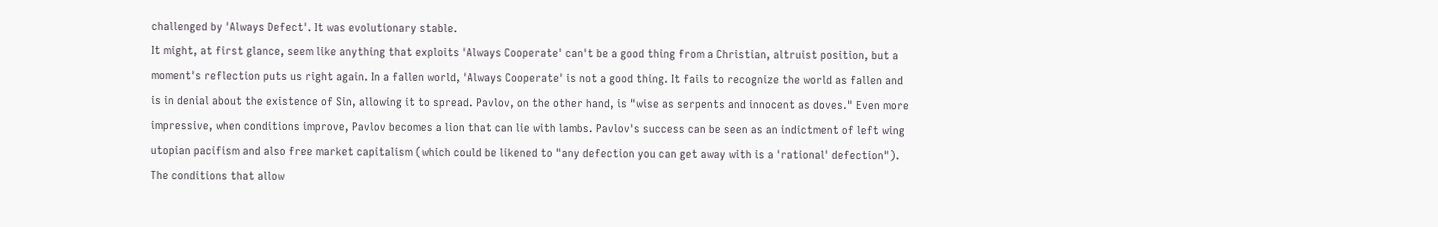challenged by 'Always Defect'. It was evolutionary stable.
It might, at first glance, seem like anything that exploits 'Always Cooperate' can't be a good thing from a Christian, altruist position, but a moment's reflection puts us right again. In a fallen world, 'Always Cooperate' is not a good thing. It fails to recognize the world as fallen and is in denial about the existence of Sin, allowing it to spread. Pavlov, on the other hand, is "wise as serpents and innocent as doves." Even more impressive, when conditions improve, Pavlov becomes a lion that can lie with lambs. Pavlov's success can be seen as an indictment of left wing utopian pacifism and also free market capitalism (which could be likened to "any defection you can get away with is a 'rational' defection"). The conditions that allow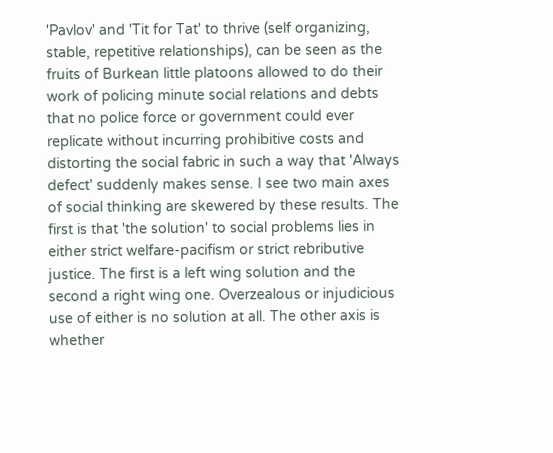'Pavlov' and 'Tit for Tat' to thrive (self organizing, stable, repetitive relationships), can be seen as the fruits of Burkean little platoons allowed to do their work of policing minute social relations and debts that no police force or government could ever replicate without incurring prohibitive costs and distorting the social fabric in such a way that 'Always defect' suddenly makes sense. I see two main axes of social thinking are skewered by these results. The first is that 'the solution' to social problems lies in either strict welfare-pacifism or strict rebributive justice. The first is a left wing solution and the second a right wing one. Overzealous or injudicious use of either is no solution at all. The other axis is whether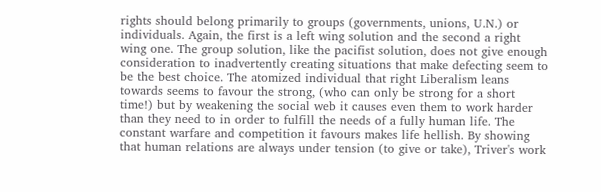rights should belong primarily to groups (governments, unions, U.N.) or individuals. Again, the first is a left wing solution and the second a right wing one. The group solution, like the pacifist solution, does not give enough consideration to inadvertently creating situations that make defecting seem to be the best choice. The atomized individual that right Liberalism leans towards seems to favour the strong, (who can only be strong for a short time!) but by weakening the social web it causes even them to work harder than they need to in order to fulfill the needs of a fully human life. The constant warfare and competition it favours makes life hellish. By showing that human relations are always under tension (to give or take), Triver's work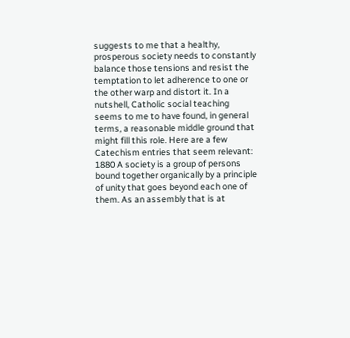suggests to me that a healthy, prosperous society needs to constantly balance those tensions and resist the temptation to let adherence to one or the other warp and distort it. In a nutshell, Catholic social teaching seems to me to have found, in general terms, a reasonable middle ground that might fill this role. Here are a few Catechism entries that seem relevant:
1880 A society is a group of persons bound together organically by a principle of unity that goes beyond each one of them. As an assembly that is at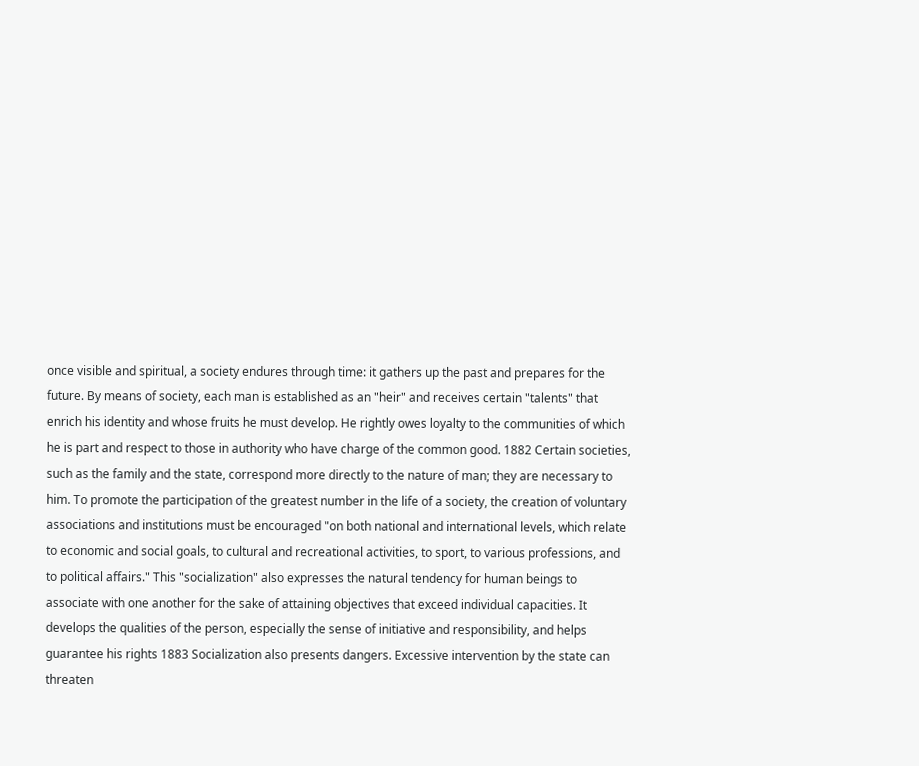once visible and spiritual, a society endures through time: it gathers up the past and prepares for the future. By means of society, each man is established as an "heir" and receives certain "talents" that enrich his identity and whose fruits he must develop. He rightly owes loyalty to the communities of which he is part and respect to those in authority who have charge of the common good. 1882 Certain societies, such as the family and the state, correspond more directly to the nature of man; they are necessary to him. To promote the participation of the greatest number in the life of a society, the creation of voluntary associations and institutions must be encouraged "on both national and international levels, which relate to economic and social goals, to cultural and recreational activities, to sport, to various professions, and to political affairs." This "socialization" also expresses the natural tendency for human beings to associate with one another for the sake of attaining objectives that exceed individual capacities. It develops the qualities of the person, especially the sense of initiative and responsibility, and helps guarantee his rights 1883 Socialization also presents dangers. Excessive intervention by the state can threaten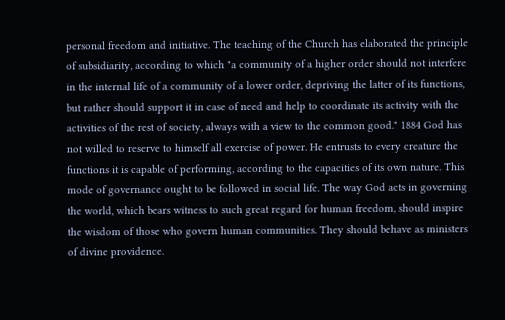personal freedom and initiative. The teaching of the Church has elaborated the principle of subsidiarity, according to which "a community of a higher order should not interfere in the internal life of a community of a lower order, depriving the latter of its functions, but rather should support it in case of need and help to coordinate its activity with the activities of the rest of society, always with a view to the common good." 1884 God has not willed to reserve to himself all exercise of power. He entrusts to every creature the functions it is capable of performing, according to the capacities of its own nature. This mode of governance ought to be followed in social life. The way God acts in governing the world, which bears witness to such great regard for human freedom, should inspire the wisdom of those who govern human communities. They should behave as ministers of divine providence.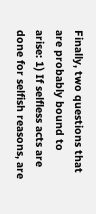Finally, two questions that are probably bound to arise: 1) If selfless acts are done for selfish reasons, are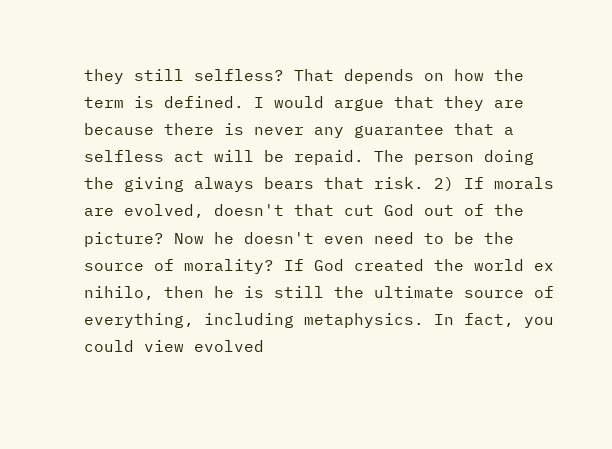they still selfless? That depends on how the term is defined. I would argue that they are because there is never any guarantee that a selfless act will be repaid. The person doing the giving always bears that risk. 2) If morals are evolved, doesn't that cut God out of the picture? Now he doesn't even need to be the source of morality? If God created the world ex nihilo, then he is still the ultimate source of everything, including metaphysics. In fact, you could view evolved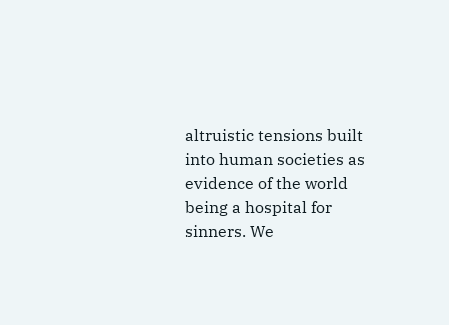altruistic tensions built into human societies as evidence of the world being a hospital for sinners. We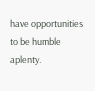have opportunities to be humble aplenty.